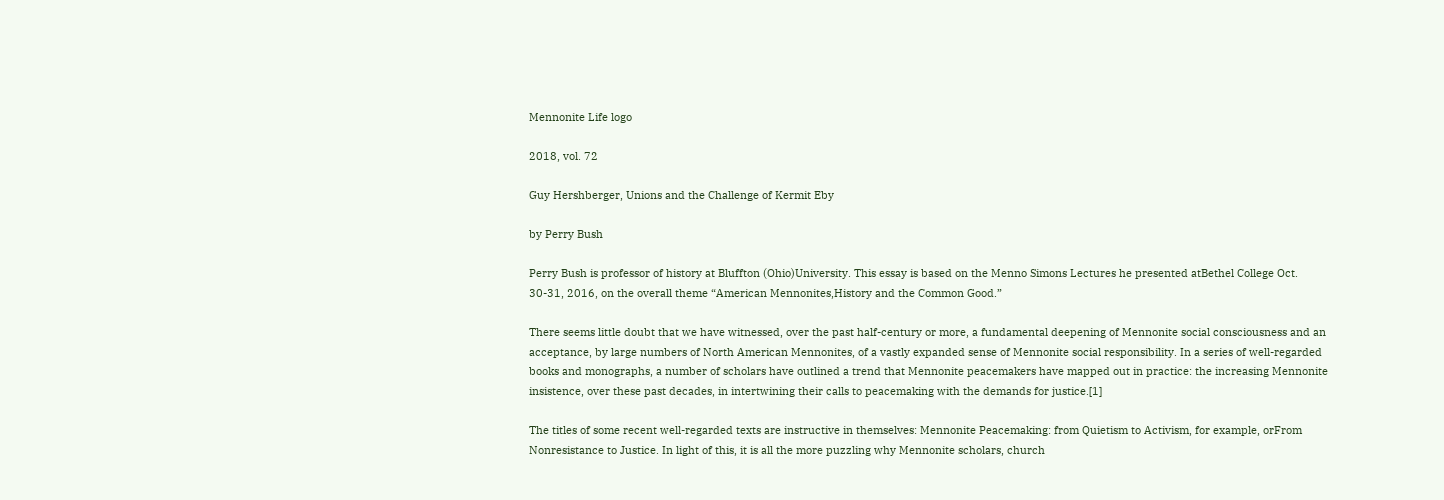Mennonite Life logo

2018, vol. 72

Guy Hershberger, Unions and the Challenge of Kermit Eby

by Perry Bush

Perry Bush is professor of history at Bluffton (Ohio)University. This essay is based on the Menno Simons Lectures he presented atBethel College Oct. 30-31, 2016, on the overall theme “American Mennonites,History and the Common Good.”

There seems little doubt that we have witnessed, over the past half-century or more, a fundamental deepening of Mennonite social consciousness and an acceptance, by large numbers of North American Mennonites, of a vastly expanded sense of Mennonite social responsibility. In a series of well-regarded books and monographs, a number of scholars have outlined a trend that Mennonite peacemakers have mapped out in practice: the increasing Mennonite insistence, over these past decades, in intertwining their calls to peacemaking with the demands for justice.[1]

The titles of some recent well-regarded texts are instructive in themselves: Mennonite Peacemaking: from Quietism to Activism, for example, orFrom Nonresistance to Justice. In light of this, it is all the more puzzling why Mennonite scholars, church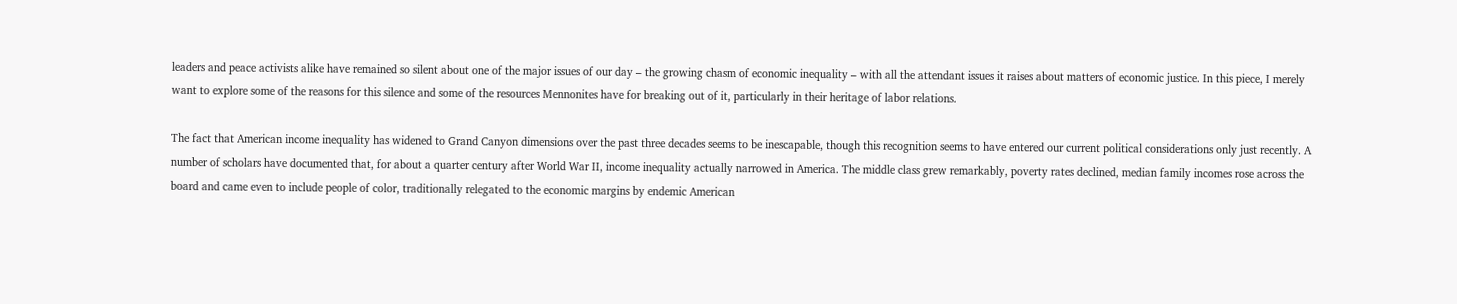leaders and peace activists alike have remained so silent about one of the major issues of our day – the growing chasm of economic inequality – with all the attendant issues it raises about matters of economic justice. In this piece, I merely want to explore some of the reasons for this silence and some of the resources Mennonites have for breaking out of it, particularly in their heritage of labor relations.

The fact that American income inequality has widened to Grand Canyon dimensions over the past three decades seems to be inescapable, though this recognition seems to have entered our current political considerations only just recently. A number of scholars have documented that, for about a quarter century after World War II, income inequality actually narrowed in America. The middle class grew remarkably, poverty rates declined, median family incomes rose across the board and came even to include people of color, traditionally relegated to the economic margins by endemic American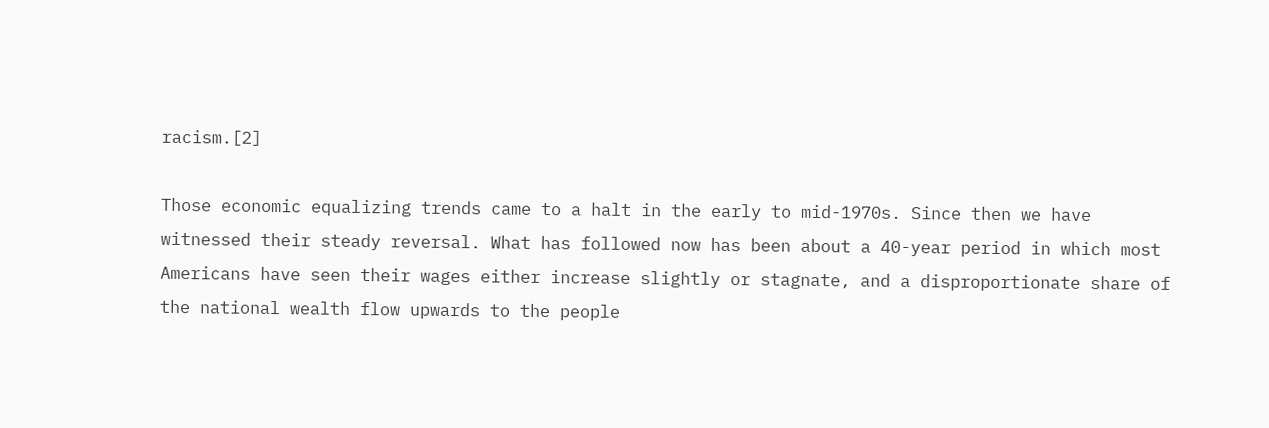racism.[2]

Those economic equalizing trends came to a halt in the early to mid-1970s. Since then we have witnessed their steady reversal. What has followed now has been about a 40-year period in which most Americans have seen their wages either increase slightly or stagnate, and a disproportionate share of the national wealth flow upwards to the people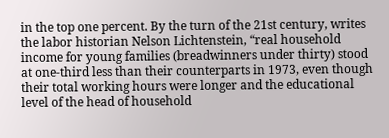in the top one percent. By the turn of the 21st century, writes the labor historian Nelson Lichtenstein, “real household income for young families (breadwinners under thirty) stood at one-third less than their counterparts in 1973, even though their total working hours were longer and the educational level of the head of household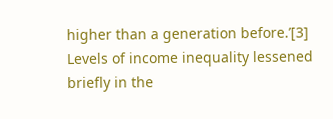higher than a generation before.’[3] Levels of income inequality lessened briefly in the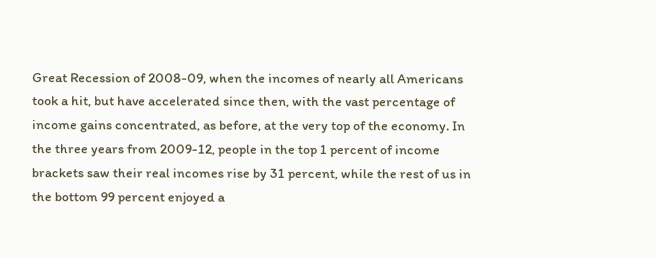Great Recession of 2008-09, when the incomes of nearly all Americans took a hit, but have accelerated since then, with the vast percentage of income gains concentrated, as before, at the very top of the economy. In the three years from 2009-12, people in the top 1 percent of income brackets saw their real incomes rise by 31 percent, while the rest of us in the bottom 99 percent enjoyed a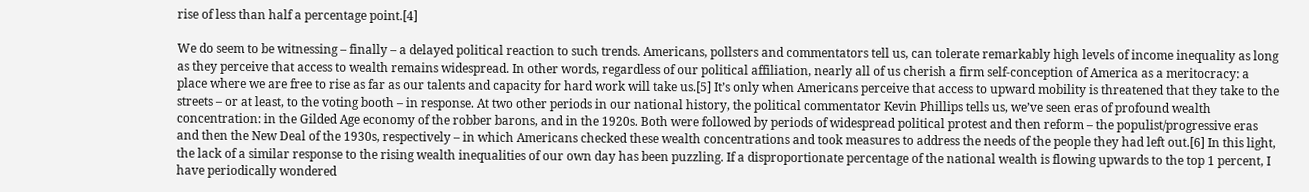rise of less than half a percentage point.[4]

We do seem to be witnessing – finally – a delayed political reaction to such trends. Americans, pollsters and commentators tell us, can tolerate remarkably high levels of income inequality as long as they perceive that access to wealth remains widespread. In other words, regardless of our political affiliation, nearly all of us cherish a firm self-conception of America as a meritocracy: a place where we are free to rise as far as our talents and capacity for hard work will take us.[5] It’s only when Americans perceive that access to upward mobility is threatened that they take to the streets – or at least, to the voting booth – in response. At two other periods in our national history, the political commentator Kevin Phillips tells us, we’ve seen eras of profound wealth concentration: in the Gilded Age economy of the robber barons, and in the 1920s. Both were followed by periods of widespread political protest and then reform – the populist/progressive eras and then the New Deal of the 1930s, respectively – in which Americans checked these wealth concentrations and took measures to address the needs of the people they had left out.[6] In this light, the lack of a similar response to the rising wealth inequalities of our own day has been puzzling. If a disproportionate percentage of the national wealth is flowing upwards to the top 1 percent, I have periodically wondered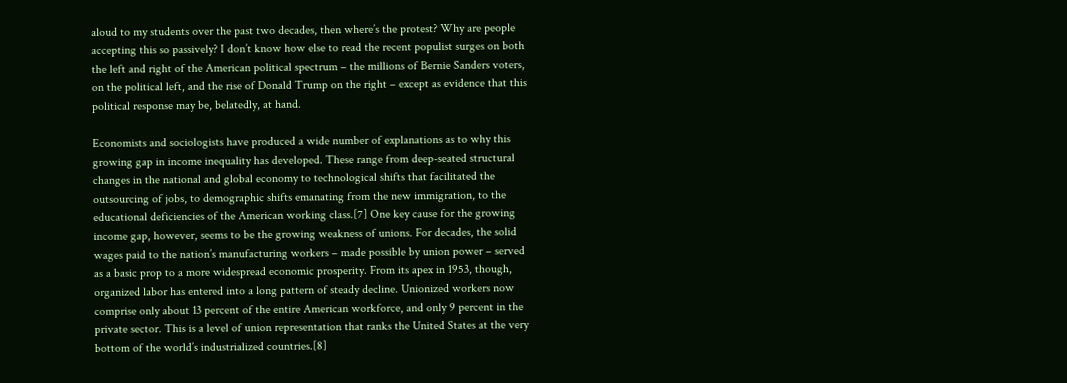aloud to my students over the past two decades, then where’s the protest? Why are people accepting this so passively? I don’t know how else to read the recent populist surges on both the left and right of the American political spectrum – the millions of Bernie Sanders voters, on the political left, and the rise of Donald Trump on the right – except as evidence that this political response may be, belatedly, at hand.

Economists and sociologists have produced a wide number of explanations as to why this growing gap in income inequality has developed. These range from deep-seated structural changes in the national and global economy to technological shifts that facilitated the outsourcing of jobs, to demographic shifts emanating from the new immigration, to the educational deficiencies of the American working class.[7] One key cause for the growing income gap, however, seems to be the growing weakness of unions. For decades, the solid wages paid to the nation’s manufacturing workers – made possible by union power – served as a basic prop to a more widespread economic prosperity. From its apex in 1953, though, organized labor has entered into a long pattern of steady decline. Unionized workers now comprise only about 13 percent of the entire American workforce, and only 9 percent in the private sector. This is a level of union representation that ranks the United States at the very bottom of the world’s industrialized countries.[8]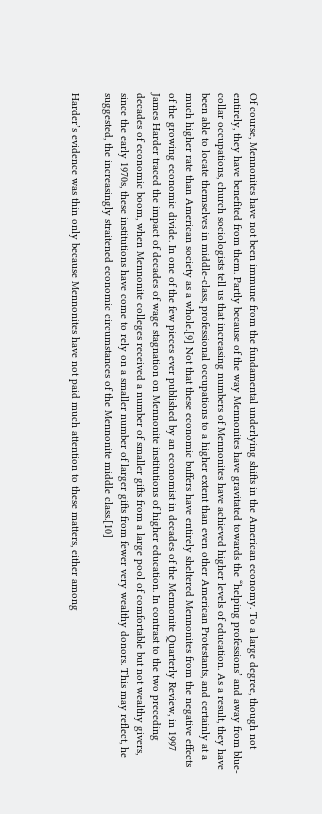Of course, Mennonites have not been immune from the fundamental underlying shifts in the American economy. To a large degree, though not entirely, they have benefited from them. Partly because of the way Mennonites have gravitated towards the “helping professions’ and away from blue-collar occupations, church sociologists tell us that increasing numbers of Mennonites have achieved higher levels of education. As a result, they have been able to locate themselves in middle-class, professional occupations to a higher extent than even other American Protestants, and certainly at a much higher rate than American society as a whole.[9] Not that these economic buffers have entirely sheltered Mennonites from the negative effects of the growing economic divide. In one of the few pieces ever published by an economist in decades of the Mennonite Quarterly Review, in 1997 James Harder traced the impact of decades of wage stagnation on Mennonite institutions of higher education. In contrast to the two preceding decades of economic boom, when Mennonite colleges received a number of smaller gifts from a large pool of comfortable but not wealthy givers, since the early 1970s, these institutions have come to rely on a smaller number of larger gifts from fewer very wealthy donors. This may reflect, he suggested, the increasingly straitened economic circumstances of the Mennonite middle class.[10]

Harder’s evidence was thin only because Mennonites have not paid much attention to these matters, either among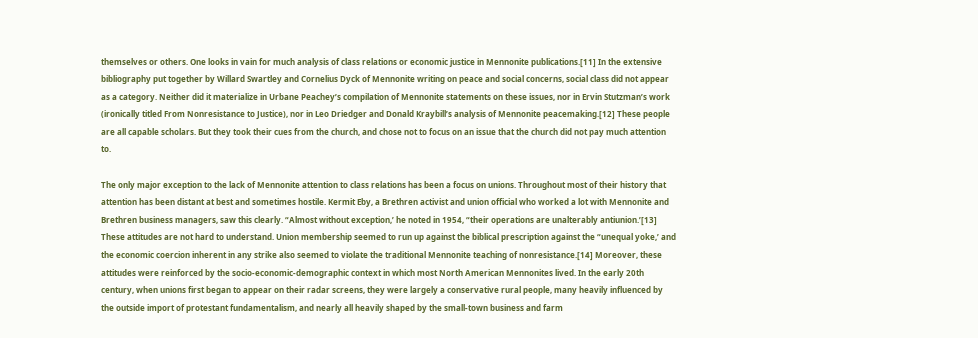themselves or others. One looks in vain for much analysis of class relations or economic justice in Mennonite publications.[11] In the extensive bibliography put together by Willard Swartley and Cornelius Dyck of Mennonite writing on peace and social concerns, social class did not appear as a category. Neither did it materialize in Urbane Peachey’s compilation of Mennonite statements on these issues, nor in Ervin Stutzman’s work (ironically titled From Nonresistance to Justice), nor in Leo Driedger and Donald Kraybill’s analysis of Mennonite peacemaking.[12] These people are all capable scholars. But they took their cues from the church, and chose not to focus on an issue that the church did not pay much attention to.

The only major exception to the lack of Mennonite attention to class relations has been a focus on unions. Throughout most of their history that attention has been distant at best and sometimes hostile. Kermit Eby, a Brethren activist and union official who worked a lot with Mennonite and Brethren business managers, saw this clearly. “Almost without exception,’ he noted in 1954, “their operations are unalterably antiunion.’[13] These attitudes are not hard to understand. Union membership seemed to run up against the biblical prescription against the “unequal yoke,’ and the economic coercion inherent in any strike also seemed to violate the traditional Mennonite teaching of nonresistance.[14] Moreover, these attitudes were reinforced by the socio-economic-demographic context in which most North American Mennonites lived. In the early 20th century, when unions first began to appear on their radar screens, they were largely a conservative rural people, many heavily influenced by the outside import of protestant fundamentalism, and nearly all heavily shaped by the small-town business and farm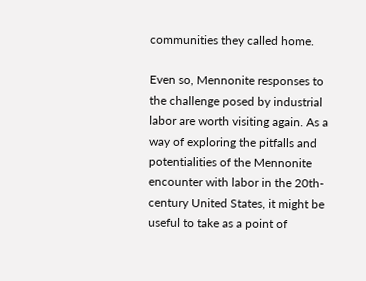communities they called home.

Even so, Mennonite responses to the challenge posed by industrial labor are worth visiting again. As a way of exploring the pitfalls and potentialities of the Mennonite encounter with labor in the 20th-century United States, it might be useful to take as a point of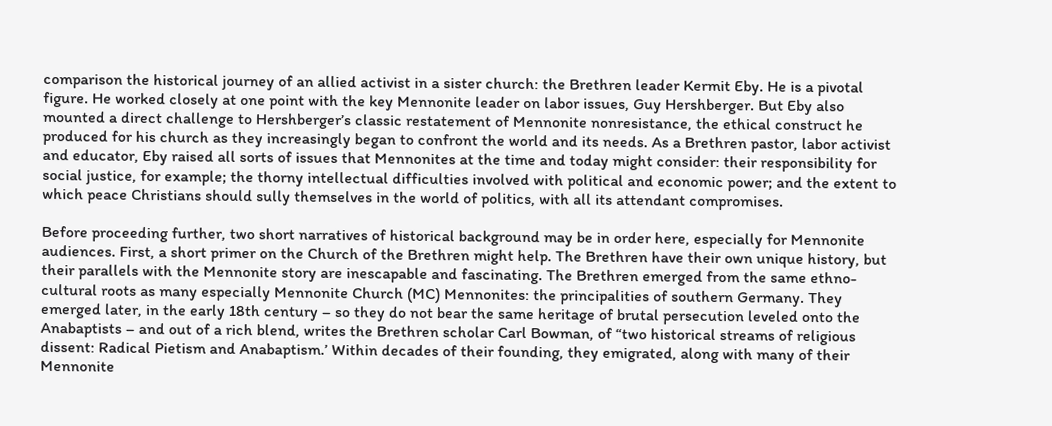comparison the historical journey of an allied activist in a sister church: the Brethren leader Kermit Eby. He is a pivotal figure. He worked closely at one point with the key Mennonite leader on labor issues, Guy Hershberger. But Eby also mounted a direct challenge to Hershberger’s classic restatement of Mennonite nonresistance, the ethical construct he produced for his church as they increasingly began to confront the world and its needs. As a Brethren pastor, labor activist and educator, Eby raised all sorts of issues that Mennonites at the time and today might consider: their responsibility for social justice, for example; the thorny intellectual difficulties involved with political and economic power; and the extent to which peace Christians should sully themselves in the world of politics, with all its attendant compromises.

Before proceeding further, two short narratives of historical background may be in order here, especially for Mennonite audiences. First, a short primer on the Church of the Brethren might help. The Brethren have their own unique history, but their parallels with the Mennonite story are inescapable and fascinating. The Brethren emerged from the same ethno-cultural roots as many especially Mennonite Church (MC) Mennonites: the principalities of southern Germany. They emerged later, in the early 18th century – so they do not bear the same heritage of brutal persecution leveled onto the Anabaptists – and out of a rich blend, writes the Brethren scholar Carl Bowman, of “two historical streams of religious dissent: Radical Pietism and Anabaptism.’ Within decades of their founding, they emigrated, along with many of their Mennonite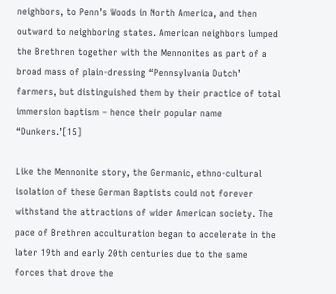neighbors, to Penn’s Woods in North America, and then outward to neighboring states. American neighbors lumped the Brethren together with the Mennonites as part of a broad mass of plain-dressing “Pennsylvania Dutch’ farmers, but distinguished them by their practice of total immersion baptism – hence their popular name “Dunkers.’[15]

Like the Mennonite story, the Germanic, ethno-cultural isolation of these German Baptists could not forever withstand the attractions of wider American society. The pace of Brethren acculturation began to accelerate in the later 19th and early 20th centuries due to the same forces that drove the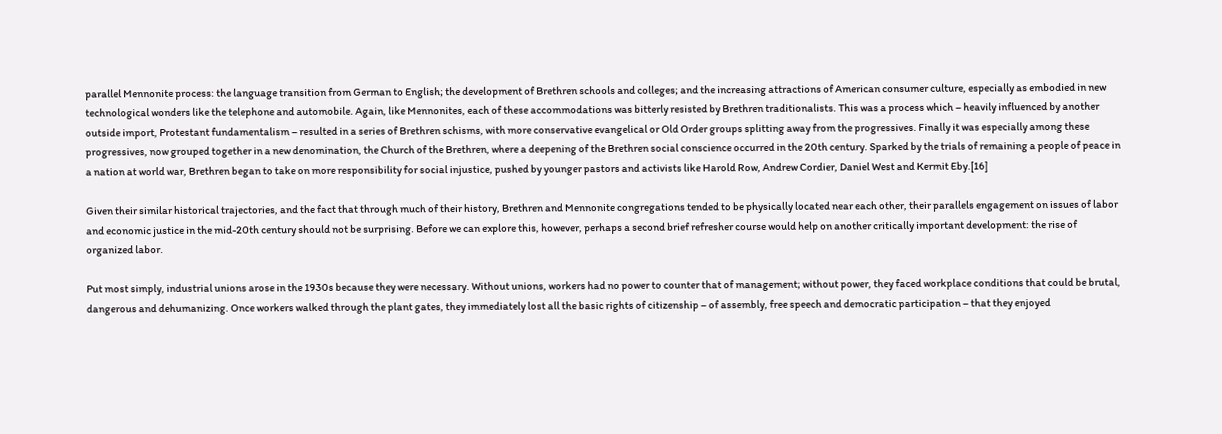parallel Mennonite process: the language transition from German to English; the development of Brethren schools and colleges; and the increasing attractions of American consumer culture, especially as embodied in new technological wonders like the telephone and automobile. Again, like Mennonites, each of these accommodations was bitterly resisted by Brethren traditionalists. This was a process which – heavily influenced by another outside import, Protestant fundamentalism – resulted in a series of Brethren schisms, with more conservative evangelical or Old Order groups splitting away from the progressives. Finally it was especially among these progressives, now grouped together in a new denomination, the Church of the Brethren, where a deepening of the Brethren social conscience occurred in the 20th century. Sparked by the trials of remaining a people of peace in a nation at world war, Brethren began to take on more responsibility for social injustice, pushed by younger pastors and activists like Harold Row, Andrew Cordier, Daniel West and Kermit Eby.[16]

Given their similar historical trajectories, and the fact that through much of their history, Brethren and Mennonite congregations tended to be physically located near each other, their parallels engagement on issues of labor and economic justice in the mid-20th century should not be surprising. Before we can explore this, however, perhaps a second brief refresher course would help on another critically important development: the rise of organized labor.

Put most simply, industrial unions arose in the 1930s because they were necessary. Without unions, workers had no power to counter that of management; without power, they faced workplace conditions that could be brutal, dangerous and dehumanizing. Once workers walked through the plant gates, they immediately lost all the basic rights of citizenship – of assembly, free speech and democratic participation – that they enjoyed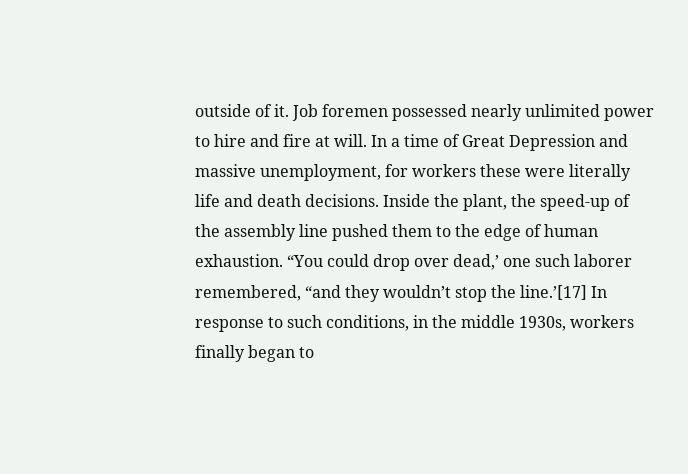outside of it. Job foremen possessed nearly unlimited power to hire and fire at will. In a time of Great Depression and massive unemployment, for workers these were literally life and death decisions. Inside the plant, the speed-up of the assembly line pushed them to the edge of human exhaustion. “You could drop over dead,’ one such laborer remembered, “and they wouldn’t stop the line.’[17] In response to such conditions, in the middle 1930s, workers finally began to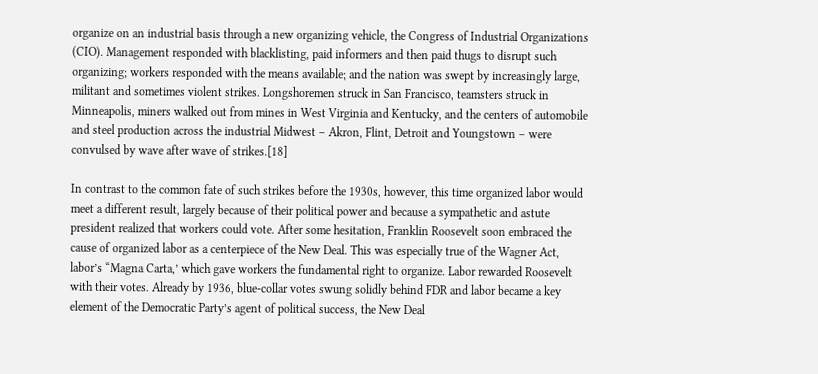organize on an industrial basis through a new organizing vehicle, the Congress of Industrial Organizations (CIO). Management responded with blacklisting, paid informers and then paid thugs to disrupt such organizing; workers responded with the means available; and the nation was swept by increasingly large, militant and sometimes violent strikes. Longshoremen struck in San Francisco, teamsters struck in Minneapolis, miners walked out from mines in West Virginia and Kentucky, and the centers of automobile and steel production across the industrial Midwest – Akron, Flint, Detroit and Youngstown – were convulsed by wave after wave of strikes.[18]

In contrast to the common fate of such strikes before the 1930s, however, this time organized labor would meet a different result, largely because of their political power and because a sympathetic and astute president realized that workers could vote. After some hesitation, Franklin Roosevelt soon embraced the cause of organized labor as a centerpiece of the New Deal. This was especially true of the Wagner Act, labor’s “Magna Carta,’ which gave workers the fundamental right to organize. Labor rewarded Roosevelt with their votes. Already by 1936, blue-collar votes swung solidly behind FDR and labor became a key element of the Democratic Party’s agent of political success, the New Deal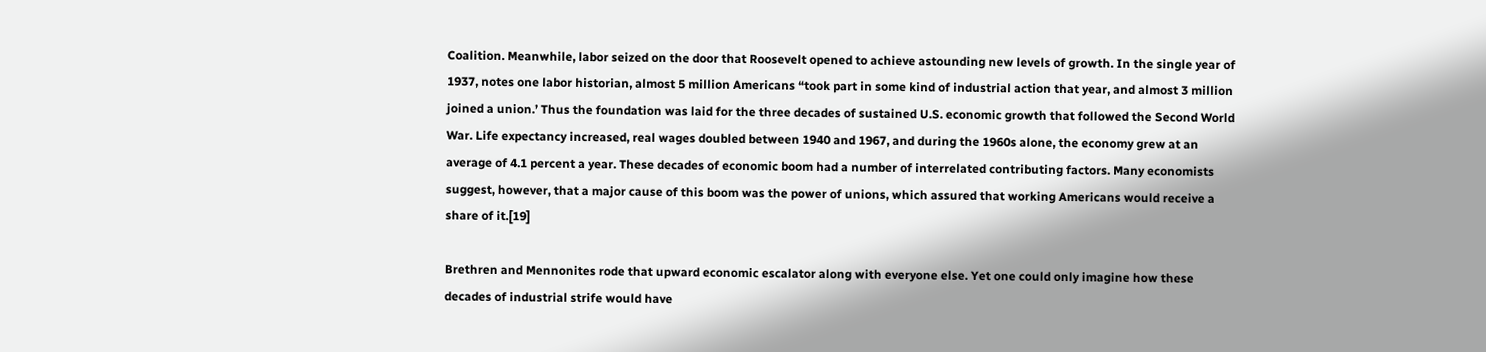Coalition. Meanwhile, labor seized on the door that Roosevelt opened to achieve astounding new levels of growth. In the single year of 1937, notes one labor historian, almost 5 million Americans “took part in some kind of industrial action that year, and almost 3 million joined a union.’ Thus the foundation was laid for the three decades of sustained U.S. economic growth that followed the Second World War. Life expectancy increased, real wages doubled between 1940 and 1967, and during the 1960s alone, the economy grew at an average of 4.1 percent a year. These decades of economic boom had a number of interrelated contributing factors. Many economists suggest, however, that a major cause of this boom was the power of unions, which assured that working Americans would receive a share of it.[19]

Brethren and Mennonites rode that upward economic escalator along with everyone else. Yet one could only imagine how these decades of industrial strife would have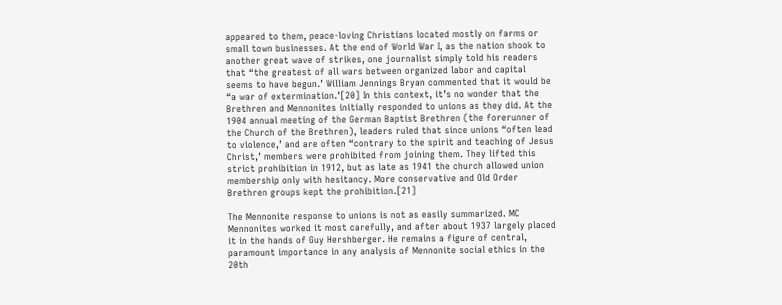appeared to them, peace-loving Christians located mostly on farms or small town businesses. At the end of World War I, as the nation shook to another great wave of strikes, one journalist simply told his readers that “the greatest of all wars between organized labor and capital seems to have begun.’ William Jennings Bryan commented that it would be “a war of extermination.’[20] In this context, it’s no wonder that the Brethren and Mennonites initially responded to unions as they did. At the 1904 annual meeting of the German Baptist Brethren (the forerunner of the Church of the Brethren), leaders ruled that since unions “often lead to violence,’ and are often “contrary to the spirit and teaching of Jesus Christ,’ members were prohibited from joining them. They lifted this strict prohibition in 1912, but as late as 1941 the church allowed union membership only with hesitancy. More conservative and Old Order Brethren groups kept the prohibition.[21]

The Mennonite response to unions is not as easily summarized. MC Mennonites worked it most carefully, and after about 1937 largely placed it in the hands of Guy Hershberger. He remains a figure of central, paramount importance in any analysis of Mennonite social ethics in the 20th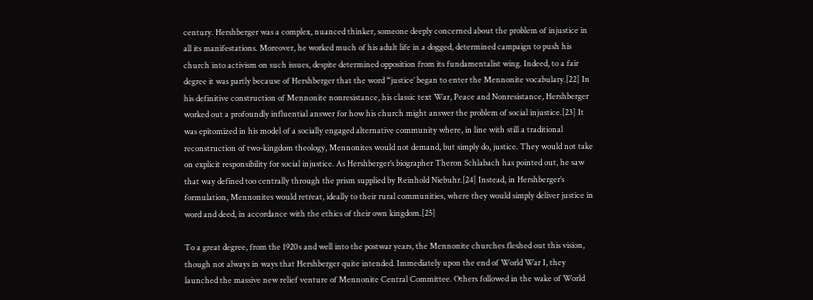century. Hershberger was a complex, nuanced thinker, someone deeply concerned about the problem of injustice in all its manifestations. Moreover, he worked much of his adult life in a dogged, determined campaign to push his church into activism on such issues, despite determined opposition from its fundamentalist wing. Indeed, to a fair degree it was partly because of Hershberger that the word “justice’ began to enter the Mennonite vocabulary.[22] In his definitive construction of Mennonite nonresistance, his classic text War, Peace and Nonresistance, Hershberger worked out a profoundly influential answer for how his church might answer the problem of social injustice.[23] It was epitomized in his model of a socially engaged alternative community where, in line with still a traditional reconstruction of two-kingdom theology, Mennonites would not demand, but simply do, justice. They would not take on explicit responsibility for social injustice. As Hershberger’s biographer Theron Schlabach has pointed out, he saw that way defined too centrally through the prism supplied by Reinhold Niebuhr.[24] Instead, in Hershberger’s formulation, Mennonites would retreat, ideally to their rural communities, where they would simply deliver justice in word and deed, in accordance with the ethics of their own kingdom.[25]

To a great degree, from the 1920s and well into the postwar years, the Mennonite churches fleshed out this vision, though not always in ways that Hershberger quite intended. Immediately upon the end of World War I, they launched the massive new relief venture of Mennonite Central Committee. Others followed in the wake of World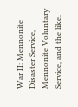War II: Mennonite Disaster Service, Mennonite Voluntary Service, and the like.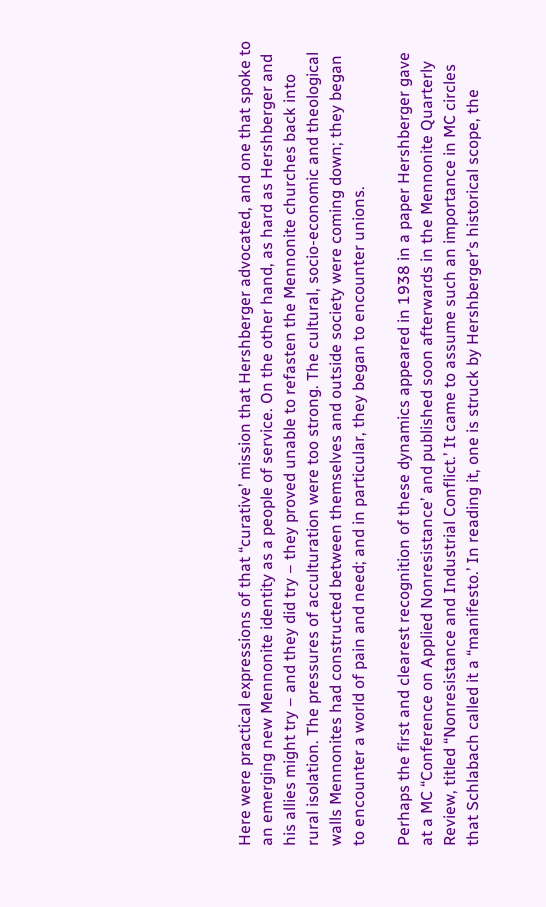Here were practical expressions of that “curative’ mission that Hershberger advocated, and one that spoke to an emerging new Mennonite identity as a people of service. On the other hand, as hard as Hershberger and his allies might try – and they did try – they proved unable to refasten the Mennonite churches back into rural isolation. The pressures of acculturation were too strong. The cultural, socio-economic and theological walls Mennonites had constructed between themselves and outside society were coming down; they began to encounter a world of pain and need; and in particular, they began to encounter unions.

Perhaps the first and clearest recognition of these dynamics appeared in 1938 in a paper Hershberger gave at a MC “Conference on Applied Nonresistance’ and published soon afterwards in the Mennonite Quarterly Review, titled “Nonresistance and Industrial Conflict.’ It came to assume such an importance in MC circles that Schlabach called it a “manifesto.’ In reading it, one is struck by Hershberger’s historical scope, the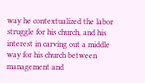way he contextualized the labor struggle for his church, and his interest in carving out a middle way for his church between management and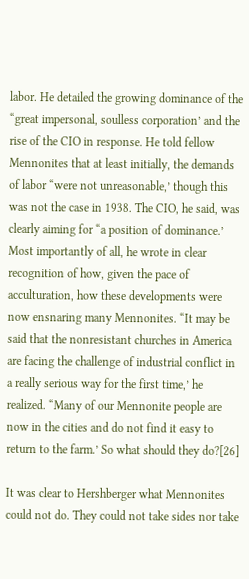labor. He detailed the growing dominance of the “great impersonal, soulless corporation’ and the rise of the CIO in response. He told fellow Mennonites that at least initially, the demands of labor “were not unreasonable,’ though this was not the case in 1938. The CIO, he said, was clearly aiming for “a position of dominance.’ Most importantly of all, he wrote in clear recognition of how, given the pace of acculturation, how these developments were now ensnaring many Mennonites. “It may be said that the nonresistant churches in America are facing the challenge of industrial conflict in a really serious way for the first time,’ he realized. “Many of our Mennonite people are now in the cities and do not find it easy to return to the farm.’ So what should they do?[26]

It was clear to Hershberger what Mennonites could not do. They could not take sides nor take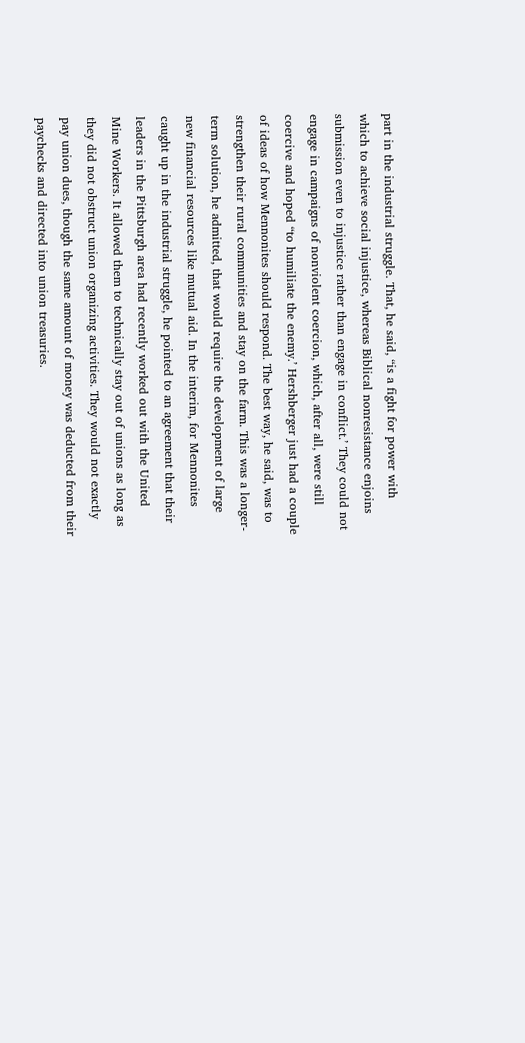part in the industrial struggle. That, he said, “is a fight for power with which to achieve social injustice, whereas Biblical nonresistance enjoins submission even to injustice rather than engage in conflict.’ They could not engage in campaigns of nonviolent coercion, which, after all, were still coercive and hoped “to humiliate the enemy.’ Hershberger just had a couple of ideas of how Mennonites should respond. The best way, he said, was to strengthen their rural communities and stay on the farm. This was a longer-term solution, he admitted, that would require the development of large new financial resources like mutual aid. In the interim, for Mennonites caught up in the industrial struggle, he pointed to an agreement that their leaders in the Pittsburgh area had recently worked out with the United Mine Workers. It allowed them to technically stay out of unions as long as they did not obstruct union organizing activities. They would not exactly pay union dues, though the same amount of money was deducted from their paychecks and directed into union treasuries.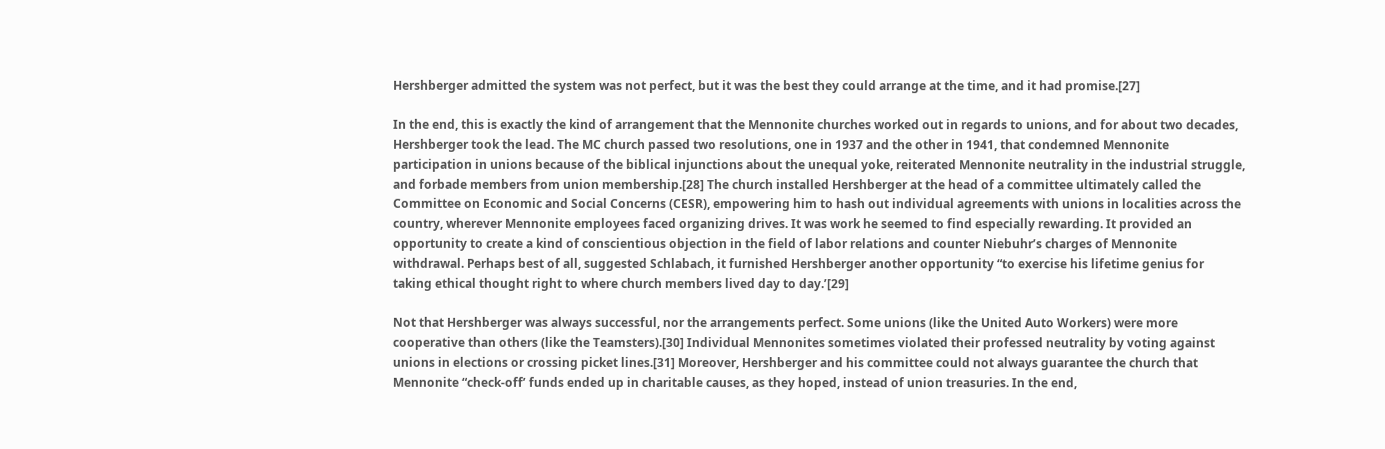Hershberger admitted the system was not perfect, but it was the best they could arrange at the time, and it had promise.[27]

In the end, this is exactly the kind of arrangement that the Mennonite churches worked out in regards to unions, and for about two decades, Hershberger took the lead. The MC church passed two resolutions, one in 1937 and the other in 1941, that condemned Mennonite participation in unions because of the biblical injunctions about the unequal yoke, reiterated Mennonite neutrality in the industrial struggle, and forbade members from union membership.[28] The church installed Hershberger at the head of a committee ultimately called the Committee on Economic and Social Concerns (CESR), empowering him to hash out individual agreements with unions in localities across the country, wherever Mennonite employees faced organizing drives. It was work he seemed to find especially rewarding. It provided an opportunity to create a kind of conscientious objection in the field of labor relations and counter Niebuhr’s charges of Mennonite withdrawal. Perhaps best of all, suggested Schlabach, it furnished Hershberger another opportunity “to exercise his lifetime genius for taking ethical thought right to where church members lived day to day.’[29]

Not that Hershberger was always successful, nor the arrangements perfect. Some unions (like the United Auto Workers) were more cooperative than others (like the Teamsters).[30] Individual Mennonites sometimes violated their professed neutrality by voting against unions in elections or crossing picket lines.[31] Moreover, Hershberger and his committee could not always guarantee the church that Mennonite “check-off’ funds ended up in charitable causes, as they hoped, instead of union treasuries. In the end,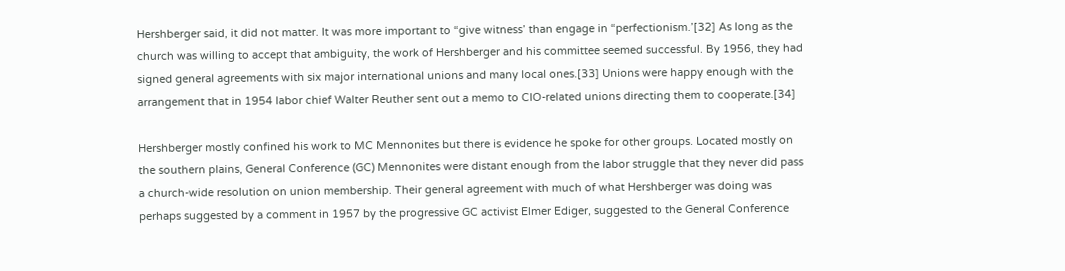Hershberger said, it did not matter. It was more important to “give witness’ than engage in “perfectionism.’[32] As long as the church was willing to accept that ambiguity, the work of Hershberger and his committee seemed successful. By 1956, they had signed general agreements with six major international unions and many local ones.[33] Unions were happy enough with the arrangement that in 1954 labor chief Walter Reuther sent out a memo to CIO-related unions directing them to cooperate.[34]

Hershberger mostly confined his work to MC Mennonites but there is evidence he spoke for other groups. Located mostly on the southern plains, General Conference (GC) Mennonites were distant enough from the labor struggle that they never did pass a church-wide resolution on union membership. Their general agreement with much of what Hershberger was doing was perhaps suggested by a comment in 1957 by the progressive GC activist Elmer Ediger, suggested to the General Conference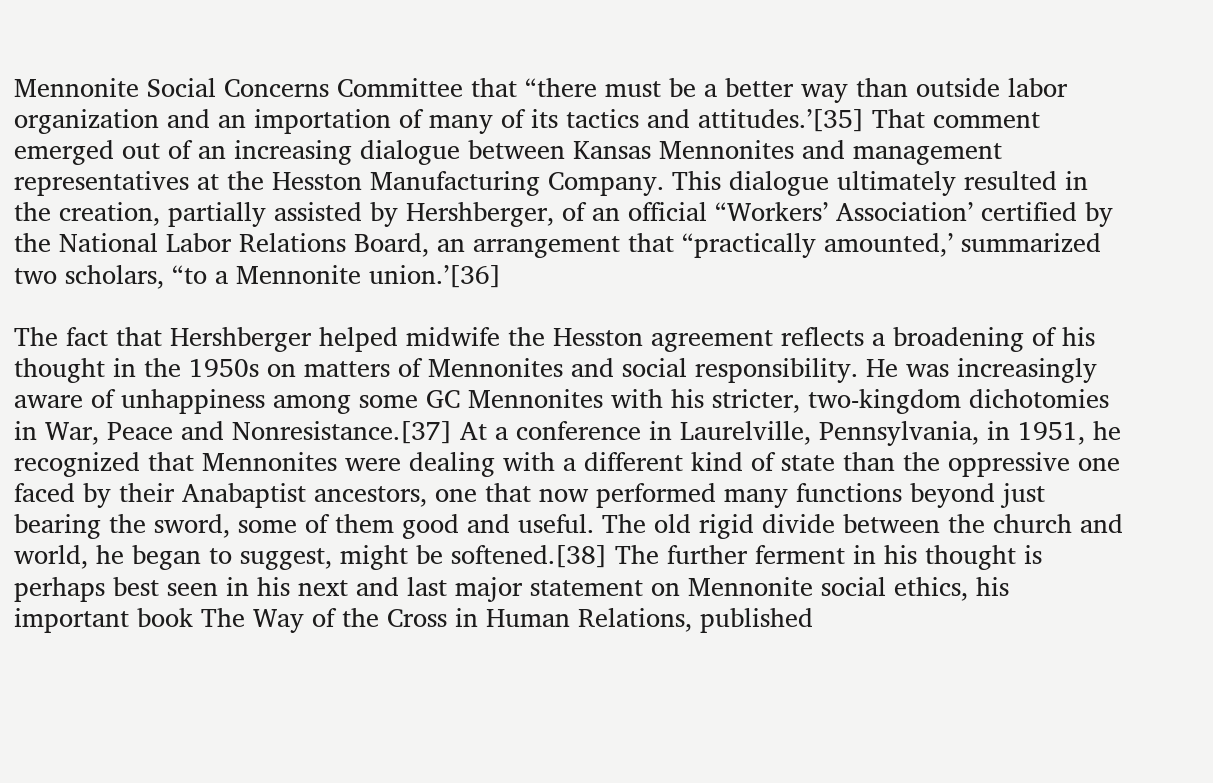Mennonite Social Concerns Committee that “there must be a better way than outside labor organization and an importation of many of its tactics and attitudes.’[35] That comment emerged out of an increasing dialogue between Kansas Mennonites and management representatives at the Hesston Manufacturing Company. This dialogue ultimately resulted in the creation, partially assisted by Hershberger, of an official “Workers’ Association’ certified by the National Labor Relations Board, an arrangement that “practically amounted,’ summarized two scholars, “to a Mennonite union.’[36]

The fact that Hershberger helped midwife the Hesston agreement reflects a broadening of his thought in the 1950s on matters of Mennonites and social responsibility. He was increasingly aware of unhappiness among some GC Mennonites with his stricter, two-kingdom dichotomies in War, Peace and Nonresistance.[37] At a conference in Laurelville, Pennsylvania, in 1951, he recognized that Mennonites were dealing with a different kind of state than the oppressive one faced by their Anabaptist ancestors, one that now performed many functions beyond just bearing the sword, some of them good and useful. The old rigid divide between the church and world, he began to suggest, might be softened.[38] The further ferment in his thought is perhaps best seen in his next and last major statement on Mennonite social ethics, his important book The Way of the Cross in Human Relations, published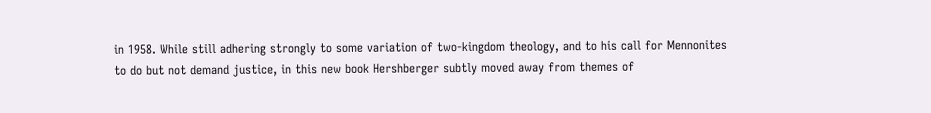in 1958. While still adhering strongly to some variation of two-kingdom theology, and to his call for Mennonites to do but not demand justice, in this new book Hershberger subtly moved away from themes of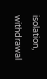isolation, withdrawal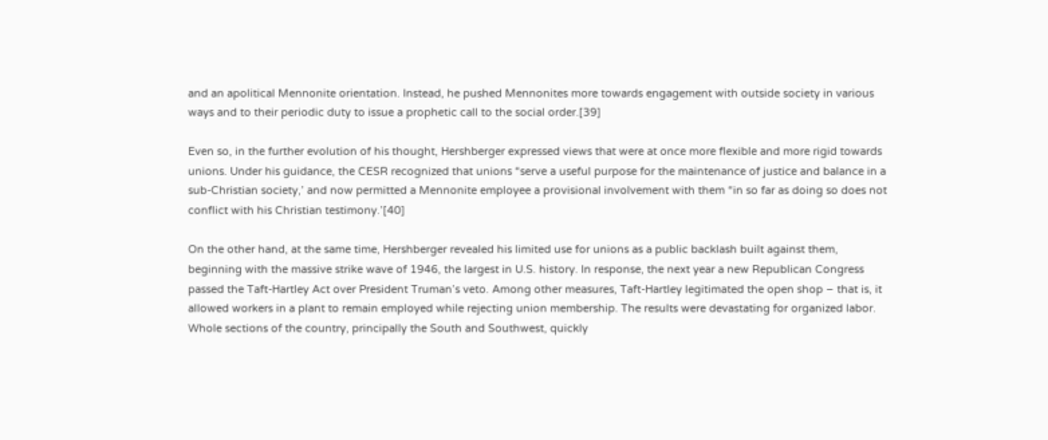and an apolitical Mennonite orientation. Instead, he pushed Mennonites more towards engagement with outside society in various ways and to their periodic duty to issue a prophetic call to the social order.[39]

Even so, in the further evolution of his thought, Hershberger expressed views that were at once more flexible and more rigid towards unions. Under his guidance, the CESR recognized that unions “serve a useful purpose for the maintenance of justice and balance in a sub-Christian society,’ and now permitted a Mennonite employee a provisional involvement with them “in so far as doing so does not conflict with his Christian testimony.’[40]

On the other hand, at the same time, Hershberger revealed his limited use for unions as a public backlash built against them, beginning with the massive strike wave of 1946, the largest in U.S. history. In response, the next year a new Republican Congress passed the Taft-Hartley Act over President Truman’s veto. Among other measures, Taft-Hartley legitimated the open shop – that is, it allowed workers in a plant to remain employed while rejecting union membership. The results were devastating for organized labor. Whole sections of the country, principally the South and Southwest, quickly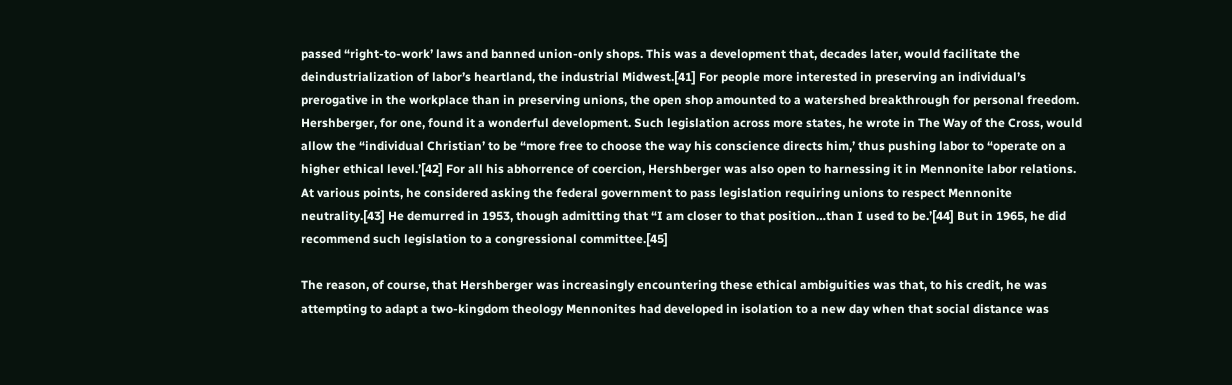passed “right-to-work’ laws and banned union-only shops. This was a development that, decades later, would facilitate the deindustrialization of labor’s heartland, the industrial Midwest.[41] For people more interested in preserving an individual’s prerogative in the workplace than in preserving unions, the open shop amounted to a watershed breakthrough for personal freedom. Hershberger, for one, found it a wonderful development. Such legislation across more states, he wrote in The Way of the Cross, would allow the “individual Christian’ to be “more free to choose the way his conscience directs him,’ thus pushing labor to “operate on a higher ethical level.’[42] For all his abhorrence of coercion, Hershberger was also open to harnessing it in Mennonite labor relations. At various points, he considered asking the federal government to pass legislation requiring unions to respect Mennonite neutrality.[43] He demurred in 1953, though admitting that “I am closer to that position…than I used to be.’[44] But in 1965, he did recommend such legislation to a congressional committee.[45]

The reason, of course, that Hershberger was increasingly encountering these ethical ambiguities was that, to his credit, he was attempting to adapt a two-kingdom theology Mennonites had developed in isolation to a new day when that social distance was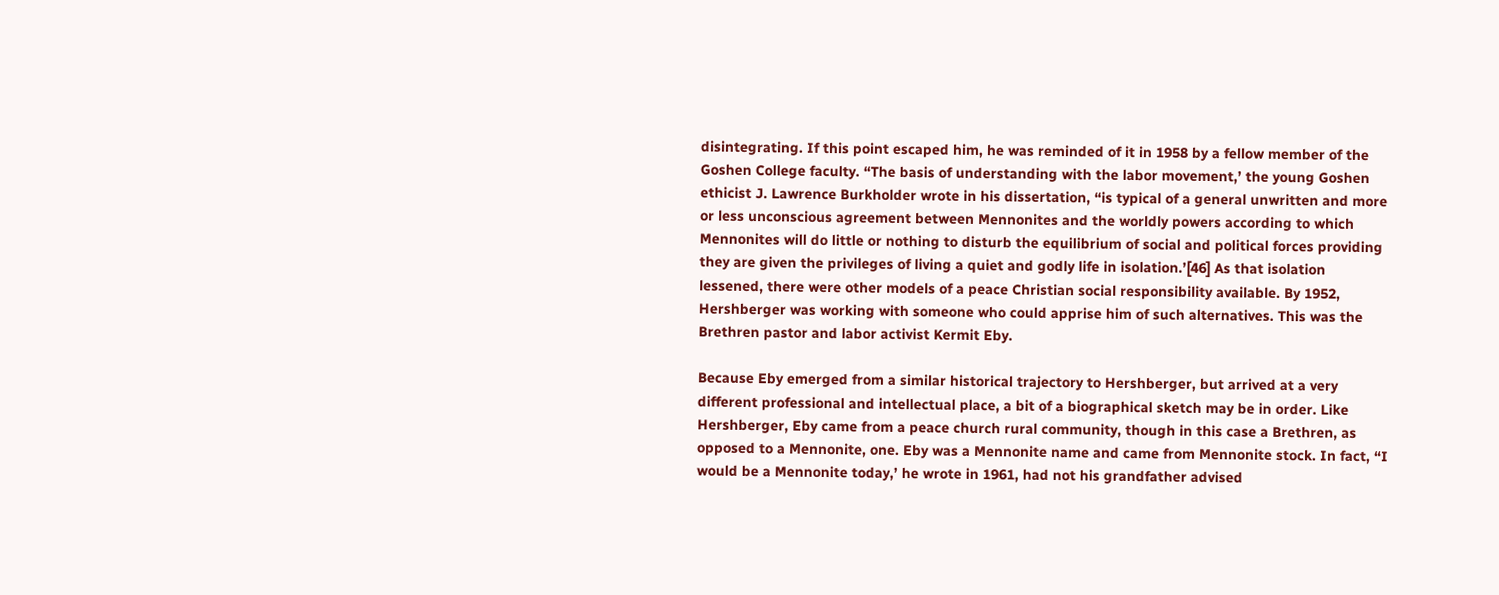disintegrating. If this point escaped him, he was reminded of it in 1958 by a fellow member of the Goshen College faculty. “The basis of understanding with the labor movement,’ the young Goshen ethicist J. Lawrence Burkholder wrote in his dissertation, “is typical of a general unwritten and more or less unconscious agreement between Mennonites and the worldly powers according to which Mennonites will do little or nothing to disturb the equilibrium of social and political forces providing they are given the privileges of living a quiet and godly life in isolation.’[46] As that isolation lessened, there were other models of a peace Christian social responsibility available. By 1952, Hershberger was working with someone who could apprise him of such alternatives. This was the Brethren pastor and labor activist Kermit Eby.

Because Eby emerged from a similar historical trajectory to Hershberger, but arrived at a very different professional and intellectual place, a bit of a biographical sketch may be in order. Like Hershberger, Eby came from a peace church rural community, though in this case a Brethren, as opposed to a Mennonite, one. Eby was a Mennonite name and came from Mennonite stock. In fact, “I would be a Mennonite today,’ he wrote in 1961, had not his grandfather advised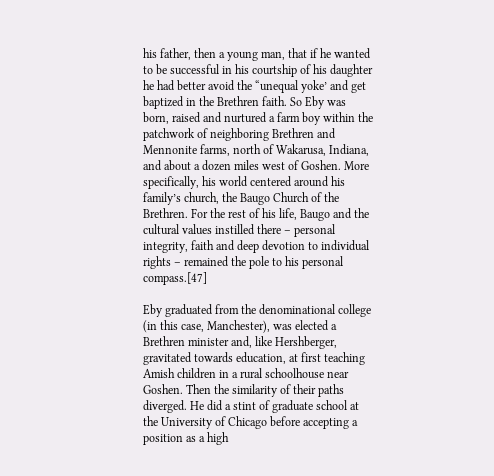his father, then a young man, that if he wanted to be successful in his courtship of his daughter he had better avoid the “unequal yoke’ and get baptized in the Brethren faith. So Eby was born, raised and nurtured a farm boy within the patchwork of neighboring Brethren and Mennonite farms, north of Wakarusa, Indiana, and about a dozen miles west of Goshen. More specifically, his world centered around his family’s church, the Baugo Church of the Brethren. For the rest of his life, Baugo and the cultural values instilled there – personal integrity, faith and deep devotion to individual rights – remained the pole to his personal compass.[47]

Eby graduated from the denominational college (in this case, Manchester), was elected a Brethren minister and, like Hershberger, gravitated towards education, at first teaching Amish children in a rural schoolhouse near Goshen. Then the similarity of their paths diverged. He did a stint of graduate school at the University of Chicago before accepting a position as a high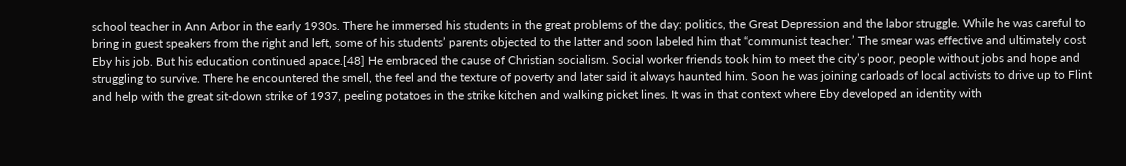school teacher in Ann Arbor in the early 1930s. There he immersed his students in the great problems of the day: politics, the Great Depression and the labor struggle. While he was careful to bring in guest speakers from the right and left, some of his students’ parents objected to the latter and soon labeled him that “communist teacher.’ The smear was effective and ultimately cost Eby his job. But his education continued apace.[48] He embraced the cause of Christian socialism. Social worker friends took him to meet the city’s poor, people without jobs and hope and struggling to survive. There he encountered the smell, the feel and the texture of poverty and later said it always haunted him. Soon he was joining carloads of local activists to drive up to Flint and help with the great sit-down strike of 1937, peeling potatoes in the strike kitchen and walking picket lines. It was in that context where Eby developed an identity with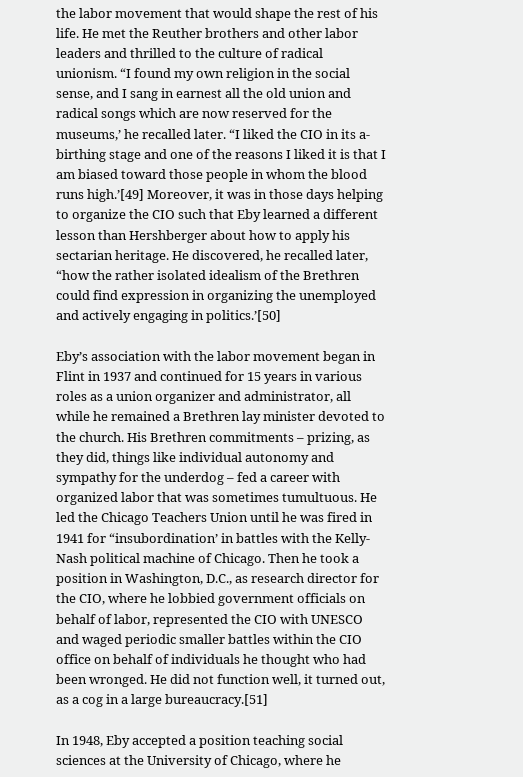the labor movement that would shape the rest of his life. He met the Reuther brothers and other labor leaders and thrilled to the culture of radical unionism. “I found my own religion in the social sense, and I sang in earnest all the old union and radical songs which are now reserved for the museums,’ he recalled later. “I liked the CIO in its a-birthing stage and one of the reasons I liked it is that I am biased toward those people in whom the blood runs high.’[49] Moreover, it was in those days helping to organize the CIO such that Eby learned a different lesson than Hershberger about how to apply his sectarian heritage. He discovered, he recalled later, “how the rather isolated idealism of the Brethren could find expression in organizing the unemployed and actively engaging in politics.’[50]

Eby’s association with the labor movement began in Flint in 1937 and continued for 15 years in various roles as a union organizer and administrator, all while he remained a Brethren lay minister devoted to the church. His Brethren commitments – prizing, as they did, things like individual autonomy and sympathy for the underdog – fed a career with organized labor that was sometimes tumultuous. He led the Chicago Teachers Union until he was fired in 1941 for “insubordination’ in battles with the Kelly-Nash political machine of Chicago. Then he took a position in Washington, D.C., as research director for the CIO, where he lobbied government officials on behalf of labor, represented the CIO with UNESCO and waged periodic smaller battles within the CIO office on behalf of individuals he thought who had been wronged. He did not function well, it turned out, as a cog in a large bureaucracy.[51]

In 1948, Eby accepted a position teaching social sciences at the University of Chicago, where he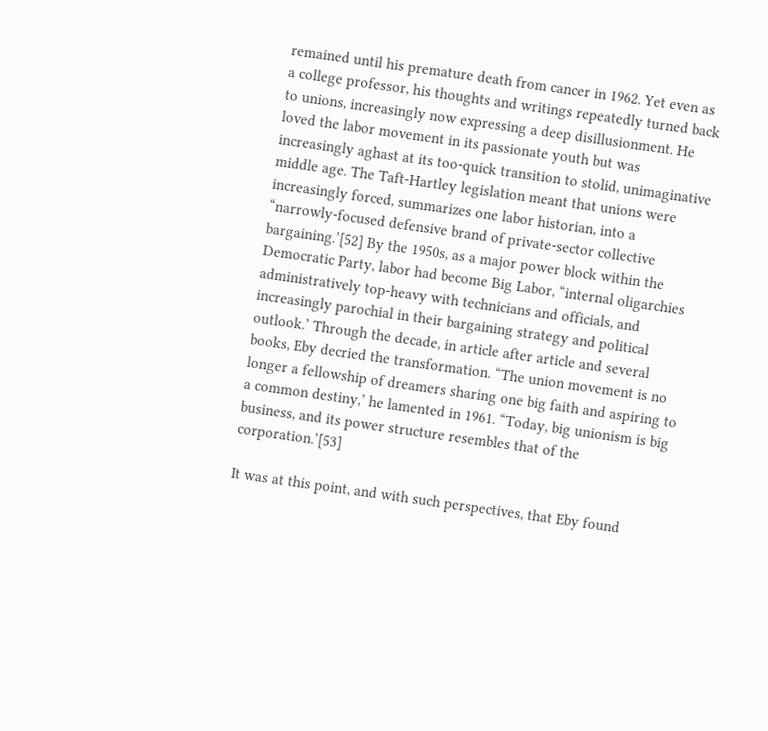remained until his premature death from cancer in 1962. Yet even as a college professor, his thoughts and writings repeatedly turned back to unions, increasingly now expressing a deep disillusionment. He loved the labor movement in its passionate youth but was increasingly aghast at its too-quick transition to stolid, unimaginative middle age. The Taft-Hartley legislation meant that unions were increasingly forced, summarizes one labor historian, into a “narrowly-focused defensive brand of private-sector collective bargaining.’[52] By the 1950s, as a major power block within the Democratic Party, labor had become Big Labor, “internal oligarchies administratively top-heavy with technicians and officials, and increasingly parochial in their bargaining strategy and political outlook.’ Through the decade, in article after article and several books, Eby decried the transformation. “The union movement is no longer a fellowship of dreamers sharing one big faith and aspiring to a common destiny,’ he lamented in 1961. “Today, big unionism is big business, and its power structure resembles that of the corporation.’[53]

It was at this point, and with such perspectives, that Eby found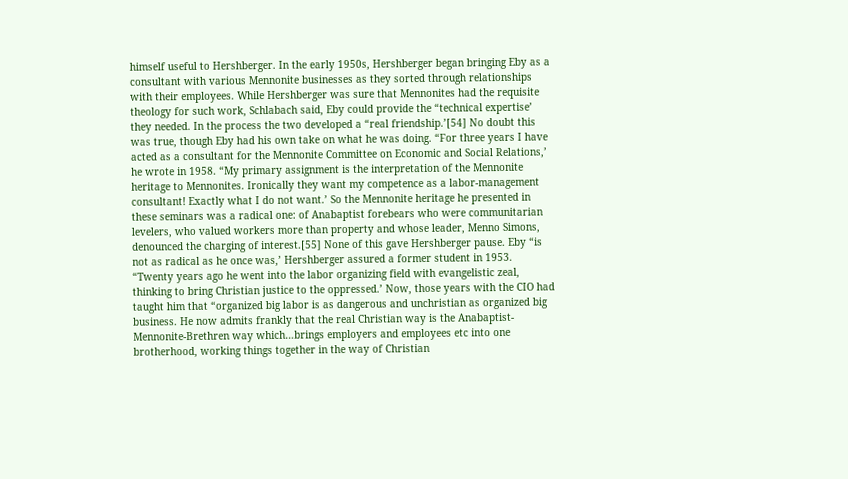himself useful to Hershberger. In the early 1950s, Hershberger began bringing Eby as a consultant with various Mennonite businesses as they sorted through relationships with their employees. While Hershberger was sure that Mennonites had the requisite theology for such work, Schlabach said, Eby could provide the “technical expertise’ they needed. In the process the two developed a “real friendship.’[54] No doubt this was true, though Eby had his own take on what he was doing. “For three years I have acted as a consultant for the Mennonite Committee on Economic and Social Relations,’ he wrote in 1958. “My primary assignment is the interpretation of the Mennonite heritage to Mennonites. Ironically they want my competence as a labor-management consultant! Exactly what I do not want.’ So the Mennonite heritage he presented in these seminars was a radical one: of Anabaptist forebears who were communitarian levelers, who valued workers more than property and whose leader, Menno Simons, denounced the charging of interest.[55] None of this gave Hershberger pause. Eby “is not as radical as he once was,’ Hershberger assured a former student in 1953. “Twenty years ago he went into the labor organizing field with evangelistic zeal, thinking to bring Christian justice to the oppressed.’ Now, those years with the CIO had taught him that “organized big labor is as dangerous and unchristian as organized big business. He now admits frankly that the real Christian way is the Anabaptist-Mennonite-Brethren way which…brings employers and employees etc into one brotherhood, working things together in the way of Christian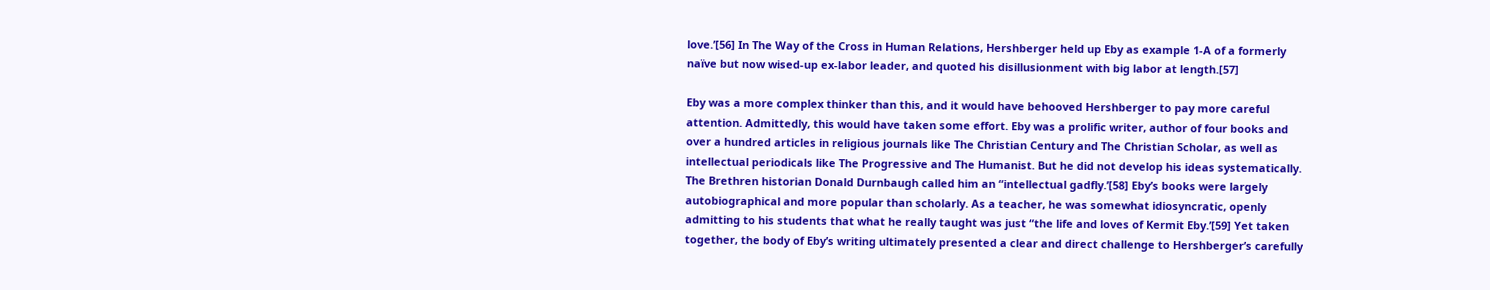love.’[56] In The Way of the Cross in Human Relations, Hershberger held up Eby as example 1-A of a formerly naïve but now wised-up ex-labor leader, and quoted his disillusionment with big labor at length.[57]

Eby was a more complex thinker than this, and it would have behooved Hershberger to pay more careful attention. Admittedly, this would have taken some effort. Eby was a prolific writer, author of four books and over a hundred articles in religious journals like The Christian Century and The Christian Scholar, as well as intellectual periodicals like The Progressive and The Humanist. But he did not develop his ideas systematically. The Brethren historian Donald Durnbaugh called him an “intellectual gadfly.’[58] Eby’s books were largely autobiographical and more popular than scholarly. As a teacher, he was somewhat idiosyncratic, openly admitting to his students that what he really taught was just “the life and loves of Kermit Eby.’[59] Yet taken together, the body of Eby’s writing ultimately presented a clear and direct challenge to Hershberger’s carefully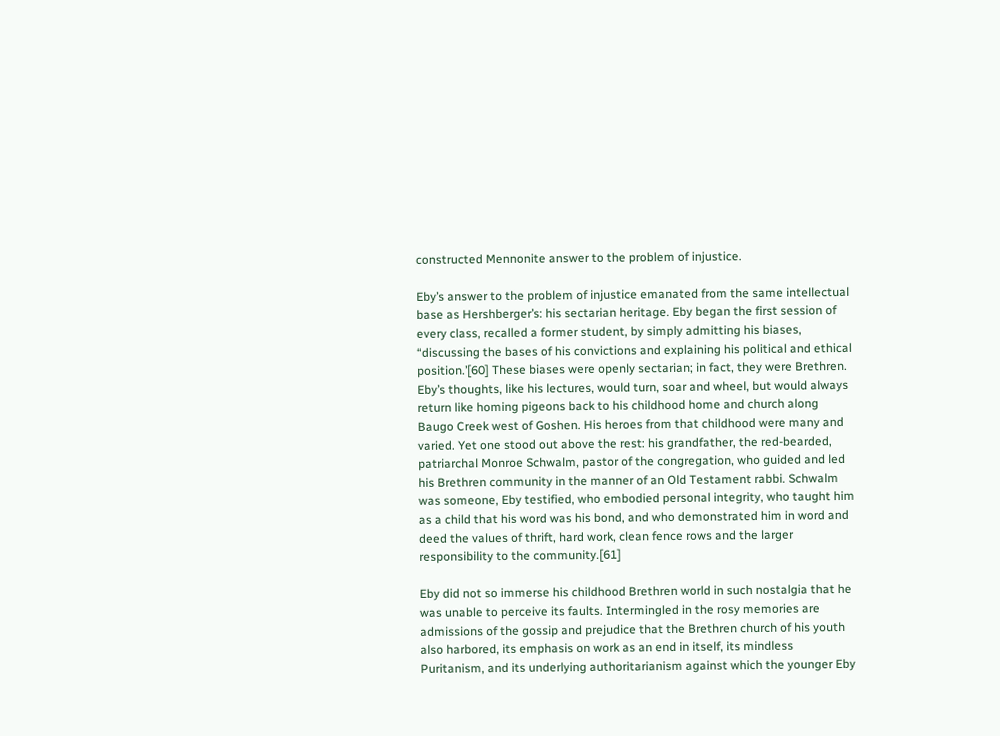constructed Mennonite answer to the problem of injustice.

Eby’s answer to the problem of injustice emanated from the same intellectual base as Hershberger’s: his sectarian heritage. Eby began the first session of every class, recalled a former student, by simply admitting his biases, “discussing the bases of his convictions and explaining his political and ethical position.’[60] These biases were openly sectarian; in fact, they were Brethren. Eby’s thoughts, like his lectures, would turn, soar and wheel, but would always return like homing pigeons back to his childhood home and church along Baugo Creek west of Goshen. His heroes from that childhood were many and varied. Yet one stood out above the rest: his grandfather, the red-bearded, patriarchal Monroe Schwalm, pastor of the congregation, who guided and led his Brethren community in the manner of an Old Testament rabbi. Schwalm was someone, Eby testified, who embodied personal integrity, who taught him as a child that his word was his bond, and who demonstrated him in word and deed the values of thrift, hard work, clean fence rows and the larger responsibility to the community.[61]

Eby did not so immerse his childhood Brethren world in such nostalgia that he was unable to perceive its faults. Intermingled in the rosy memories are admissions of the gossip and prejudice that the Brethren church of his youth also harbored, its emphasis on work as an end in itself, its mindless Puritanism, and its underlying authoritarianism against which the younger Eby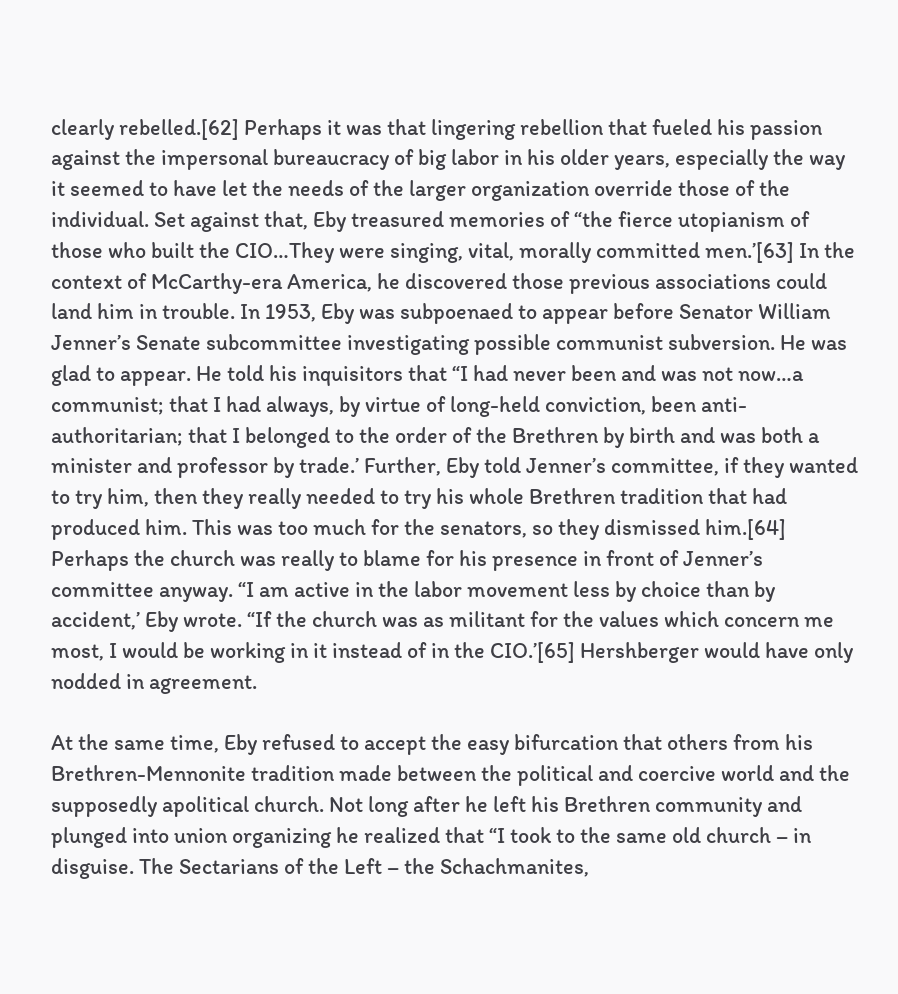clearly rebelled.[62] Perhaps it was that lingering rebellion that fueled his passion against the impersonal bureaucracy of big labor in his older years, especially the way it seemed to have let the needs of the larger organization override those of the individual. Set against that, Eby treasured memories of “the fierce utopianism of those who built the CIO…They were singing, vital, morally committed men.’[63] In the context of McCarthy-era America, he discovered those previous associations could land him in trouble. In 1953, Eby was subpoenaed to appear before Senator William Jenner’s Senate subcommittee investigating possible communist subversion. He was glad to appear. He told his inquisitors that “I had never been and was not now…a communist; that I had always, by virtue of long-held conviction, been anti-authoritarian; that I belonged to the order of the Brethren by birth and was both a minister and professor by trade.’ Further, Eby told Jenner’s committee, if they wanted to try him, then they really needed to try his whole Brethren tradition that had produced him. This was too much for the senators, so they dismissed him.[64] Perhaps the church was really to blame for his presence in front of Jenner’s committee anyway. “I am active in the labor movement less by choice than by accident,’ Eby wrote. “If the church was as militant for the values which concern me most, I would be working in it instead of in the CIO.’[65] Hershberger would have only nodded in agreement.

At the same time, Eby refused to accept the easy bifurcation that others from his Brethren-Mennonite tradition made between the political and coercive world and the supposedly apolitical church. Not long after he left his Brethren community and plunged into union organizing he realized that “I took to the same old church – in disguise. The Sectarians of the Left – the Schachmanites,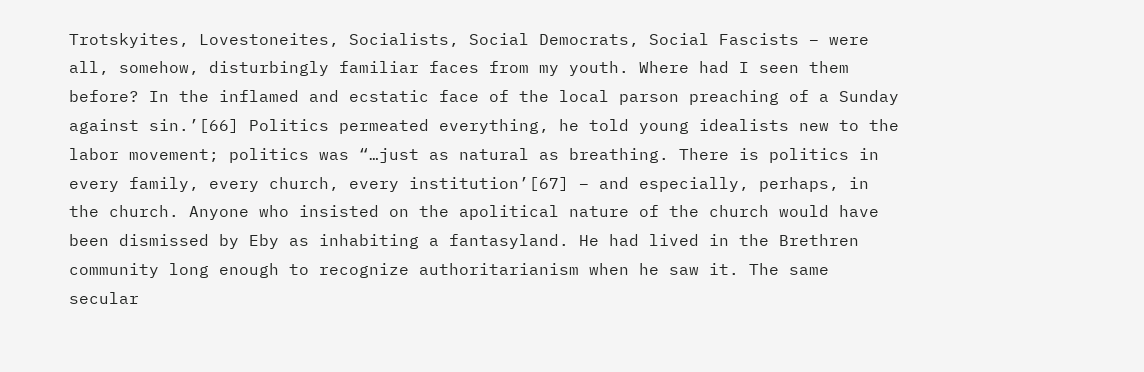Trotskyites, Lovestoneites, Socialists, Social Democrats, Social Fascists – were all, somehow, disturbingly familiar faces from my youth. Where had I seen them before? In the inflamed and ecstatic face of the local parson preaching of a Sunday against sin.’[66] Politics permeated everything, he told young idealists new to the labor movement; politics was “…just as natural as breathing. There is politics in every family, every church, every institution’[67] – and especially, perhaps, in the church. Anyone who insisted on the apolitical nature of the church would have been dismissed by Eby as inhabiting a fantasyland. He had lived in the Brethren community long enough to recognize authoritarianism when he saw it. The same secular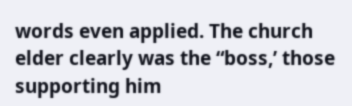words even applied. The church elder clearly was the “boss,’ those supporting him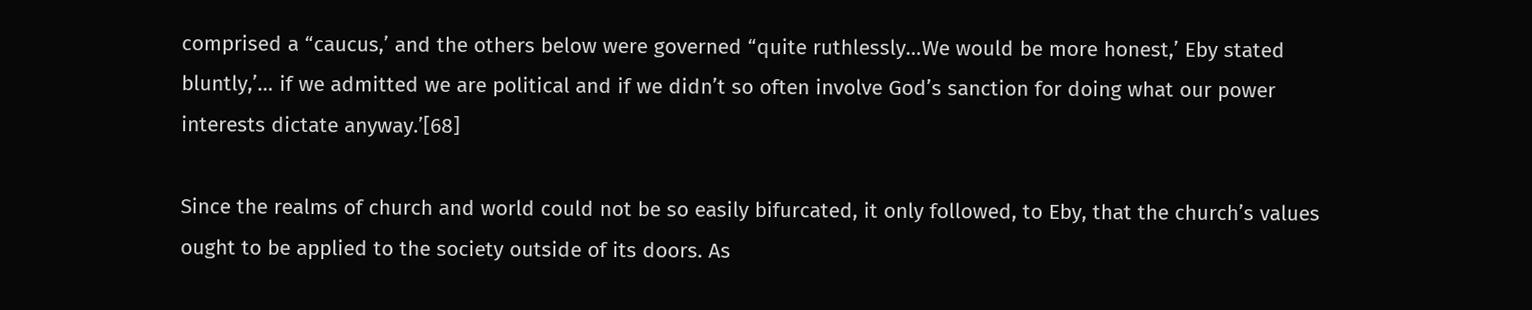comprised a “caucus,’ and the others below were governed “quite ruthlessly…We would be more honest,’ Eby stated bluntly,’… if we admitted we are political and if we didn’t so often involve God’s sanction for doing what our power interests dictate anyway.’[68]

Since the realms of church and world could not be so easily bifurcated, it only followed, to Eby, that the church’s values ought to be applied to the society outside of its doors. As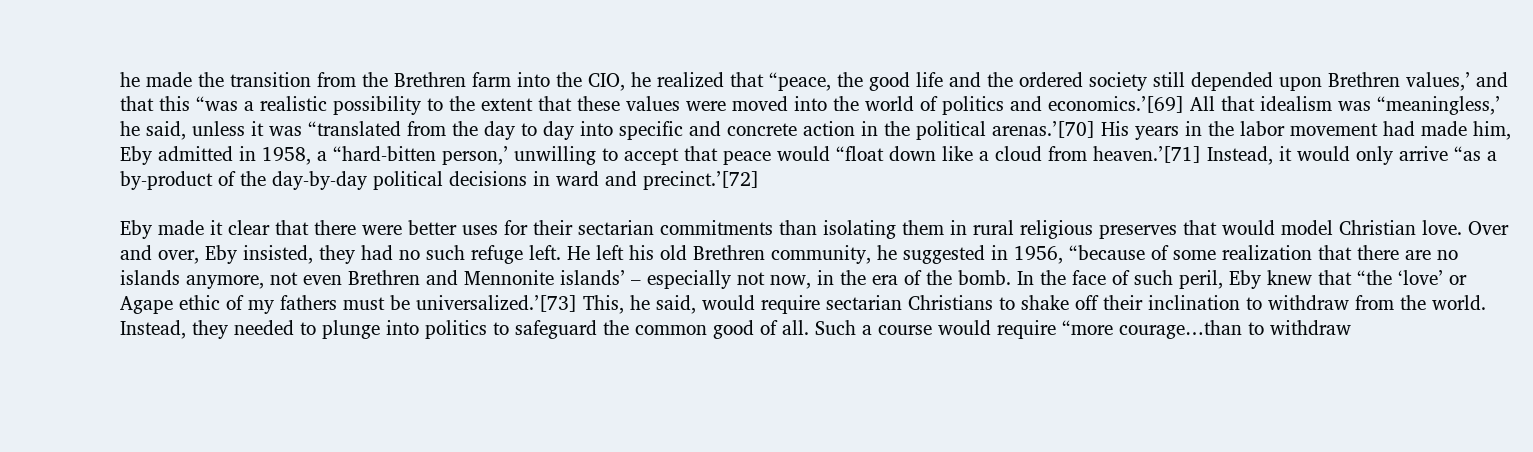he made the transition from the Brethren farm into the CIO, he realized that “peace, the good life and the ordered society still depended upon Brethren values,’ and that this “was a realistic possibility to the extent that these values were moved into the world of politics and economics.’[69] All that idealism was “meaningless,’ he said, unless it was “translated from the day to day into specific and concrete action in the political arenas.’[70] His years in the labor movement had made him, Eby admitted in 1958, a “hard-bitten person,’ unwilling to accept that peace would “float down like a cloud from heaven.’[71] Instead, it would only arrive “as a by-product of the day-by-day political decisions in ward and precinct.’[72]

Eby made it clear that there were better uses for their sectarian commitments than isolating them in rural religious preserves that would model Christian love. Over and over, Eby insisted, they had no such refuge left. He left his old Brethren community, he suggested in 1956, “because of some realization that there are no islands anymore, not even Brethren and Mennonite islands’ – especially not now, in the era of the bomb. In the face of such peril, Eby knew that “the ‘love’ or Agape ethic of my fathers must be universalized.’[73] This, he said, would require sectarian Christians to shake off their inclination to withdraw from the world. Instead, they needed to plunge into politics to safeguard the common good of all. Such a course would require “more courage…than to withdraw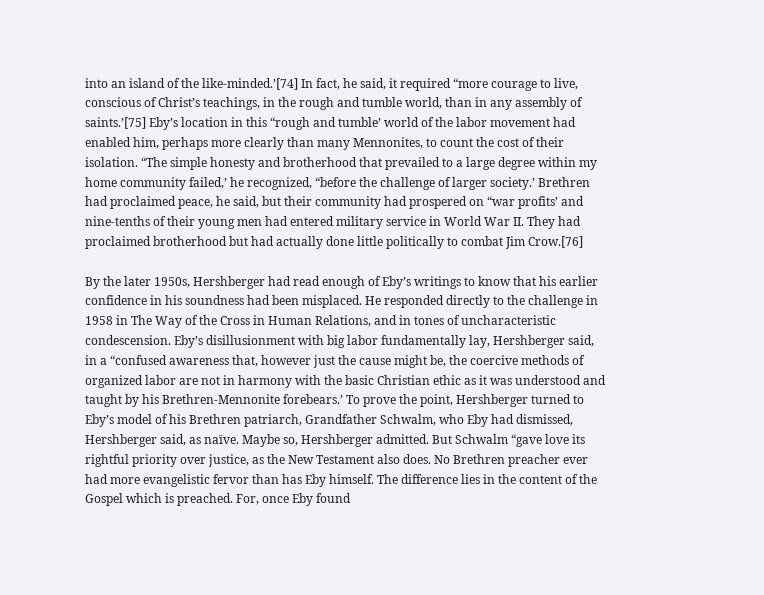into an island of the like-minded.’[74] In fact, he said, it required “more courage to live, conscious of Christ’s teachings, in the rough and tumble world, than in any assembly of saints.’[75] Eby’s location in this “rough and tumble’ world of the labor movement had enabled him, perhaps more clearly than many Mennonites, to count the cost of their isolation. “The simple honesty and brotherhood that prevailed to a large degree within my home community failed,’ he recognized, “before the challenge of larger society.’ Brethren had proclaimed peace, he said, but their community had prospered on “war profits’ and nine-tenths of their young men had entered military service in World War II. They had proclaimed brotherhood but had actually done little politically to combat Jim Crow.[76]

By the later 1950s, Hershberger had read enough of Eby’s writings to know that his earlier confidence in his soundness had been misplaced. He responded directly to the challenge in 1958 in The Way of the Cross in Human Relations, and in tones of uncharacteristic condescension. Eby’s disillusionment with big labor fundamentally lay, Hershberger said, in a “confused awareness that, however just the cause might be, the coercive methods of organized labor are not in harmony with the basic Christian ethic as it was understood and taught by his Brethren-Mennonite forebears.’ To prove the point, Hershberger turned to Eby’s model of his Brethren patriarch, Grandfather Schwalm, who Eby had dismissed, Hershberger said, as naïve. Maybe so, Hershberger admitted. But Schwalm “gave love its rightful priority over justice, as the New Testament also does. No Brethren preacher ever had more evangelistic fervor than has Eby himself. The difference lies in the content of the Gospel which is preached. For, once Eby found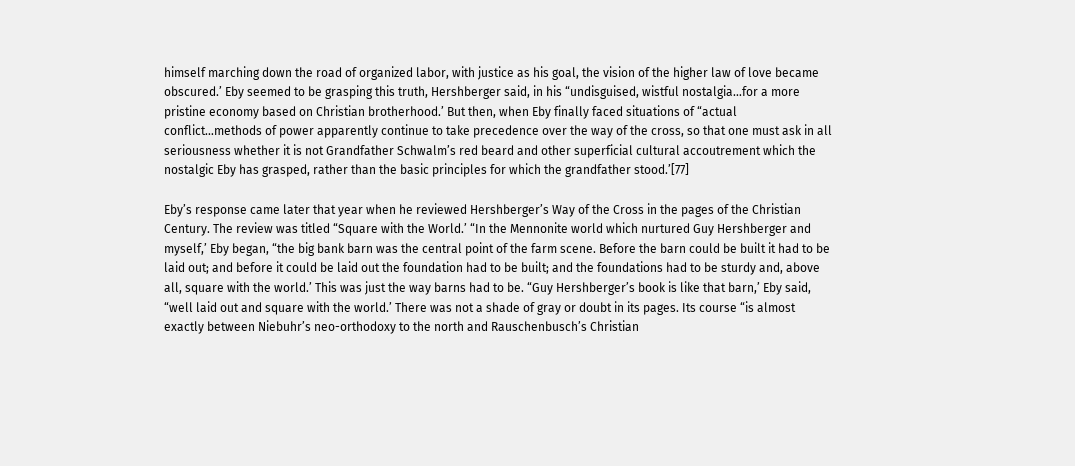himself marching down the road of organized labor, with justice as his goal, the vision of the higher law of love became obscured.’ Eby seemed to be grasping this truth, Hershberger said, in his “undisguised, wistful nostalgia…for a more pristine economy based on Christian brotherhood.’ But then, when Eby finally faced situations of “actual conflict…methods of power apparently continue to take precedence over the way of the cross, so that one must ask in all seriousness whether it is not Grandfather Schwalm’s red beard and other superficial cultural accoutrement which the nostalgic Eby has grasped, rather than the basic principles for which the grandfather stood.’[77]

Eby’s response came later that year when he reviewed Hershberger’s Way of the Cross in the pages of the Christian Century. The review was titled “Square with the World.’ “In the Mennonite world which nurtured Guy Hershberger and myself,’ Eby began, “the big bank barn was the central point of the farm scene. Before the barn could be built it had to be laid out; and before it could be laid out the foundation had to be built; and the foundations had to be sturdy and, above all, square with the world.’ This was just the way barns had to be. “Guy Hershberger’s book is like that barn,’ Eby said, “well laid out and square with the world.’ There was not a shade of gray or doubt in its pages. Its course “is almost exactly between Niebuhr’s neo-orthodoxy to the north and Rauschenbusch’s Christian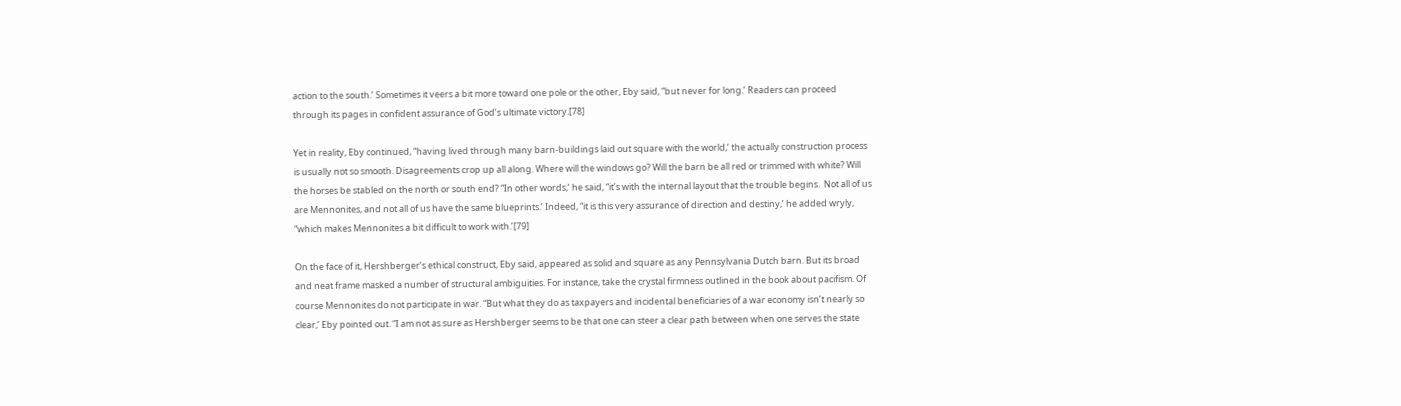action to the south.’ Sometimes it veers a bit more toward one pole or the other, Eby said, “but never for long.’ Readers can proceed through its pages in confident assurance of God’s ultimate victory.[78]

Yet in reality, Eby continued, “having lived through many barn-buildings laid out square with the world,’ the actually construction process is usually not so smooth. Disagreements crop up all along. Where will the windows go? Will the barn be all red or trimmed with white? Will the horses be stabled on the north or south end? “In other words,’ he said, “it’s with the internal layout that the trouble begins.  Not all of us are Mennonites, and not all of us have the same blueprints.’ Indeed, “it is this very assurance of direction and destiny,’ he added wryly, “which makes Mennonites a bit difficult to work with.’[79]

On the face of it, Hershberger’s ethical construct, Eby said, appeared as solid and square as any Pennsylvania Dutch barn. But its broad and neat frame masked a number of structural ambiguities. For instance, take the crystal firmness outlined in the book about pacifism. Of course Mennonites do not participate in war. “But what they do as taxpayers and incidental beneficiaries of a war economy isn’t nearly so clear,’ Eby pointed out. “I am not as sure as Hershberger seems to be that one can steer a clear path between when one serves the state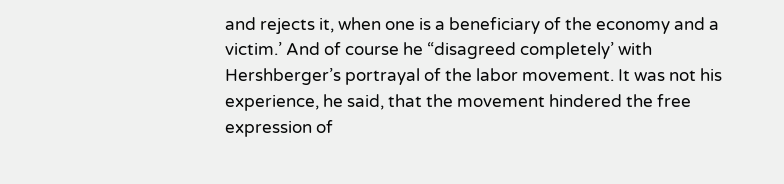and rejects it, when one is a beneficiary of the economy and a victim.’ And of course he “disagreed completely’ with Hershberger’s portrayal of the labor movement. It was not his experience, he said, that the movement hindered the free expression of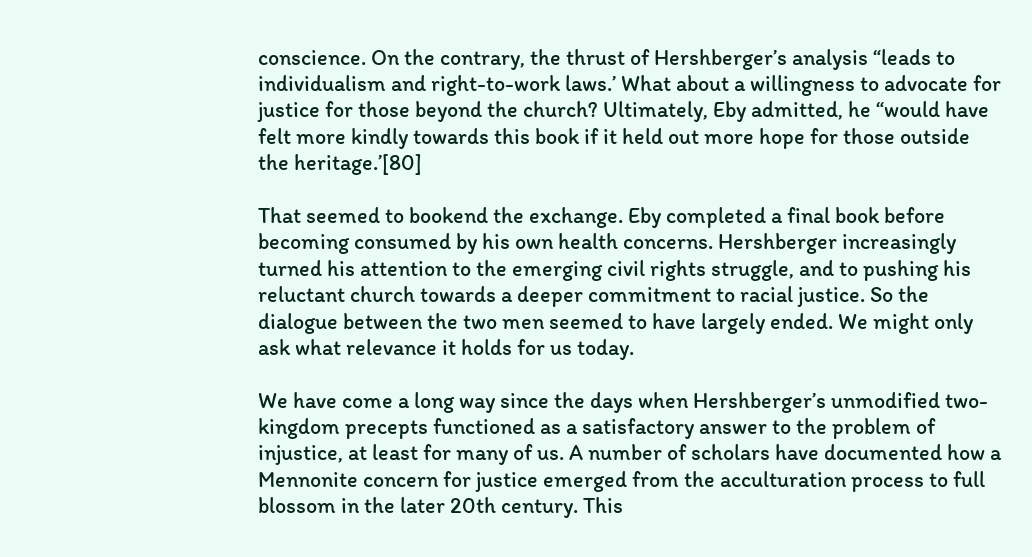conscience. On the contrary, the thrust of Hershberger’s analysis “leads to individualism and right-to-work laws.’ What about a willingness to advocate for justice for those beyond the church? Ultimately, Eby admitted, he “would have felt more kindly towards this book if it held out more hope for those outside the heritage.’[80]

That seemed to bookend the exchange. Eby completed a final book before becoming consumed by his own health concerns. Hershberger increasingly turned his attention to the emerging civil rights struggle, and to pushing his reluctant church towards a deeper commitment to racial justice. So the dialogue between the two men seemed to have largely ended. We might only ask what relevance it holds for us today.

We have come a long way since the days when Hershberger’s unmodified two-kingdom precepts functioned as a satisfactory answer to the problem of injustice, at least for many of us. A number of scholars have documented how a Mennonite concern for justice emerged from the acculturation process to full blossom in the later 20th century. This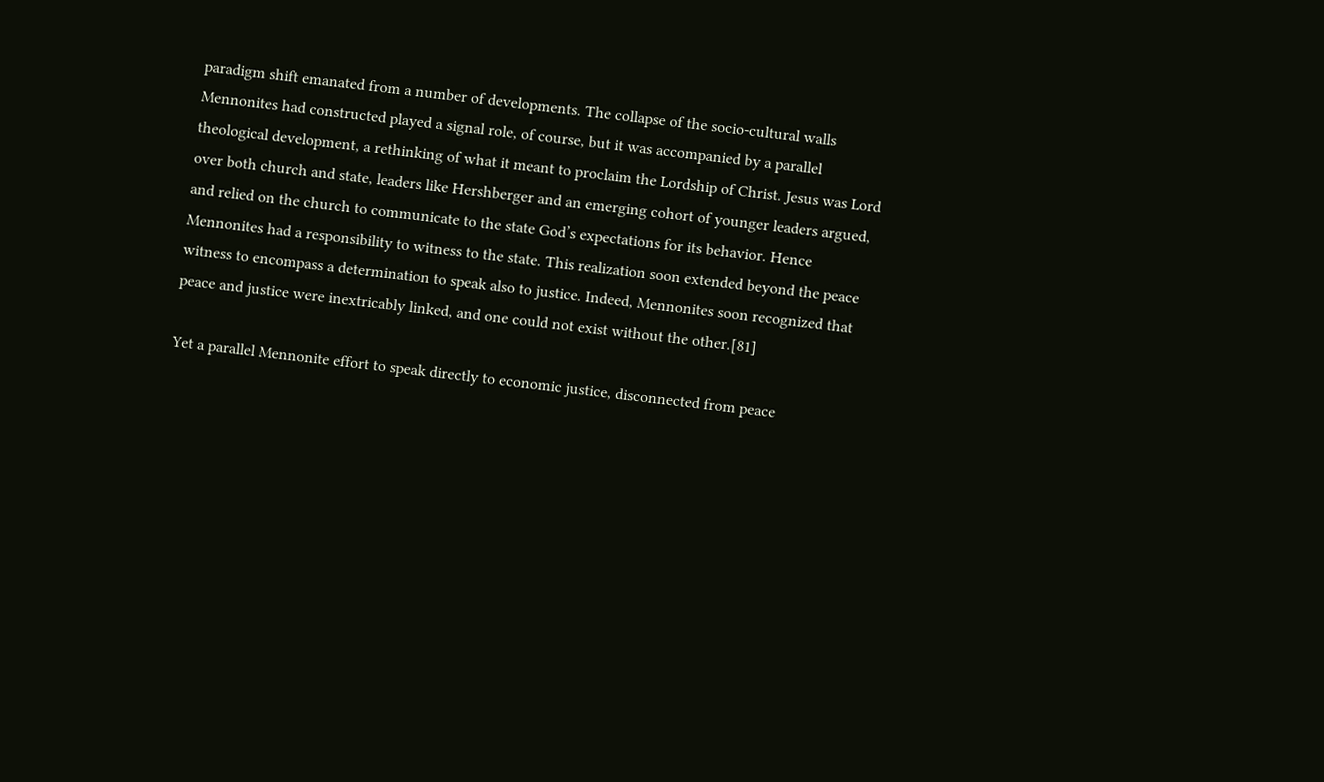paradigm shift emanated from a number of developments. The collapse of the socio-cultural walls Mennonites had constructed played a signal role, of course, but it was accompanied by a parallel theological development, a rethinking of what it meant to proclaim the Lordship of Christ. Jesus was Lord over both church and state, leaders like Hershberger and an emerging cohort of younger leaders argued, and relied on the church to communicate to the state God’s expectations for its behavior. Hence Mennonites had a responsibility to witness to the state. This realization soon extended beyond the peace witness to encompass a determination to speak also to justice. Indeed, Mennonites soon recognized that peace and justice were inextricably linked, and one could not exist without the other.[81]

Yet a parallel Mennonite effort to speak directly to economic justice, disconnected from peace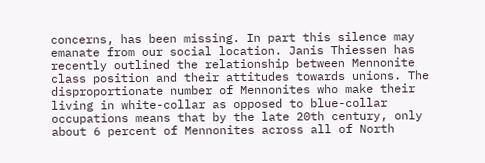concerns, has been missing. In part this silence may emanate from our social location. Janis Thiessen has recently outlined the relationship between Mennonite class position and their attitudes towards unions. The disproportionate number of Mennonites who make their living in white-collar as opposed to blue-collar occupations means that by the late 20th century, only about 6 percent of Mennonites across all of North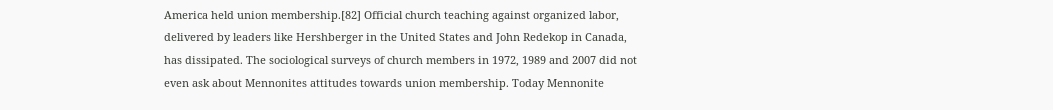America held union membership.[82] Official church teaching against organized labor, delivered by leaders like Hershberger in the United States and John Redekop in Canada, has dissipated. The sociological surveys of church members in 1972, 1989 and 2007 did not even ask about Mennonites attitudes towards union membership. Today Mennonite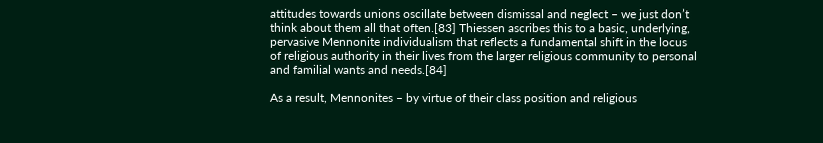attitudes towards unions oscillate between dismissal and neglect – we just don’t think about them all that often.[83] Thiessen ascribes this to a basic, underlying, pervasive Mennonite individualism that reflects a fundamental shift in the locus of religious authority in their lives from the larger religious community to personal and familial wants and needs.[84]

As a result, Mennonites – by virtue of their class position and religious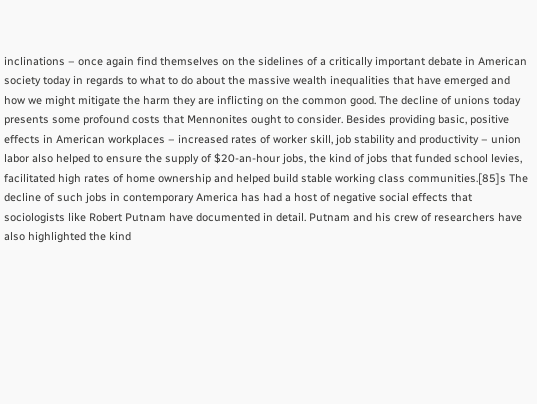inclinations – once again find themselves on the sidelines of a critically important debate in American society today in regards to what to do about the massive wealth inequalities that have emerged and how we might mitigate the harm they are inflicting on the common good. The decline of unions today presents some profound costs that Mennonites ought to consider. Besides providing basic, positive effects in American workplaces – increased rates of worker skill, job stability and productivity – union labor also helped to ensure the supply of $20-an-hour jobs, the kind of jobs that funded school levies, facilitated high rates of home ownership and helped build stable working class communities.[85]s The decline of such jobs in contemporary America has had a host of negative social effects that sociologists like Robert Putnam have documented in detail. Putnam and his crew of researchers have also highlighted the kind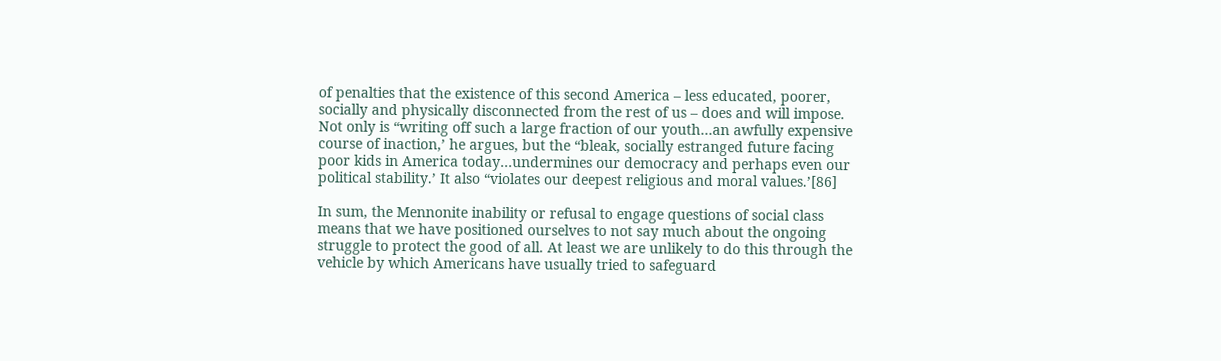of penalties that the existence of this second America – less educated, poorer, socially and physically disconnected from the rest of us – does and will impose. Not only is “writing off such a large fraction of our youth…an awfully expensive course of inaction,’ he argues, but the “bleak, socially estranged future facing poor kids in America today…undermines our democracy and perhaps even our political stability.’ It also “violates our deepest religious and moral values.’[86]

In sum, the Mennonite inability or refusal to engage questions of social class means that we have positioned ourselves to not say much about the ongoing struggle to protect the good of all. At least we are unlikely to do this through the vehicle by which Americans have usually tried to safeguard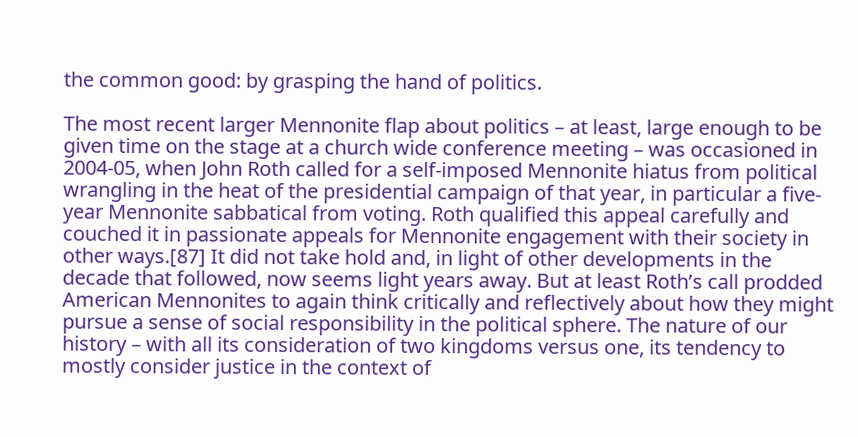the common good: by grasping the hand of politics.

The most recent larger Mennonite flap about politics – at least, large enough to be given time on the stage at a church wide conference meeting – was occasioned in 2004-05, when John Roth called for a self-imposed Mennonite hiatus from political wrangling in the heat of the presidential campaign of that year, in particular a five-year Mennonite sabbatical from voting. Roth qualified this appeal carefully and couched it in passionate appeals for Mennonite engagement with their society in other ways.[87] It did not take hold and, in light of other developments in the decade that followed, now seems light years away. But at least Roth’s call prodded American Mennonites to again think critically and reflectively about how they might pursue a sense of social responsibility in the political sphere. The nature of our history – with all its consideration of two kingdoms versus one, its tendency to mostly consider justice in the context of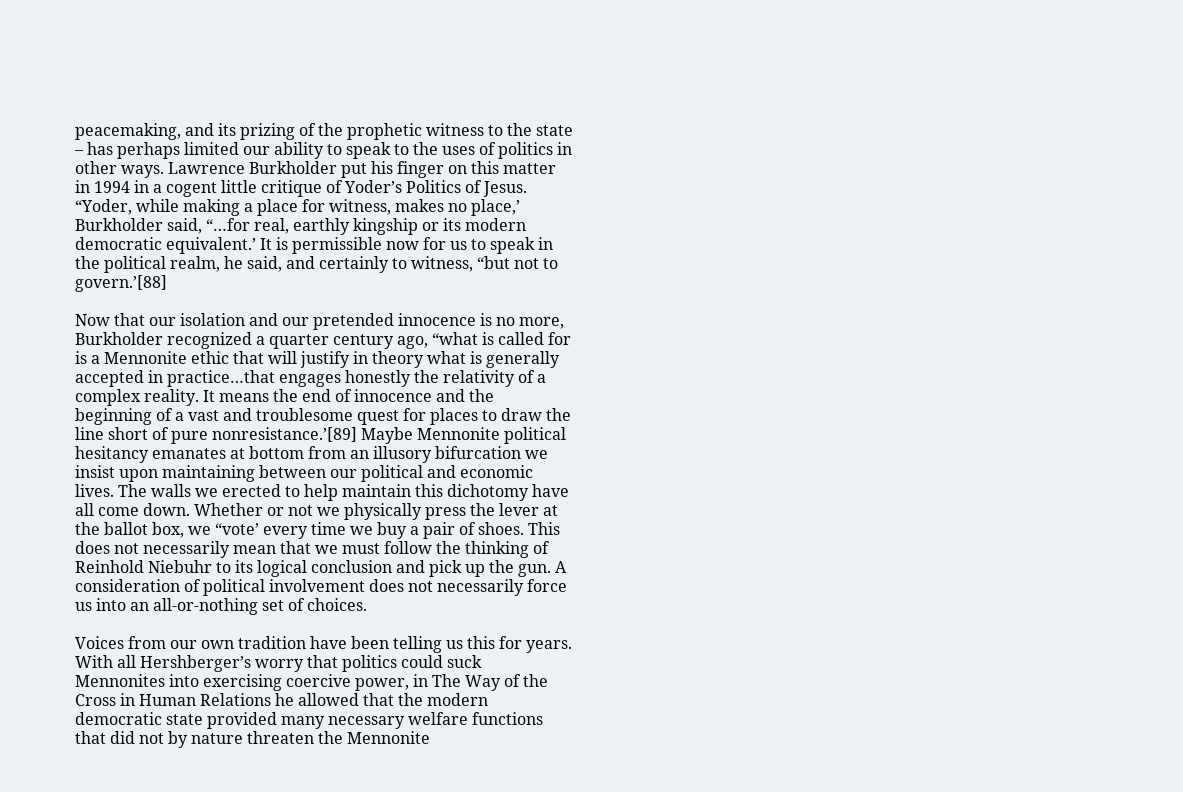peacemaking, and its prizing of the prophetic witness to the state – has perhaps limited our ability to speak to the uses of politics in other ways. Lawrence Burkholder put his finger on this matter in 1994 in a cogent little critique of Yoder’s Politics of Jesus. “Yoder, while making a place for witness, makes no place,’ Burkholder said, “…for real, earthly kingship or its modern democratic equivalent.’ It is permissible now for us to speak in the political realm, he said, and certainly to witness, “but not to govern.’[88]

Now that our isolation and our pretended innocence is no more, Burkholder recognized a quarter century ago, “what is called for is a Mennonite ethic that will justify in theory what is generally accepted in practice…that engages honestly the relativity of a complex reality. It means the end of innocence and the beginning of a vast and troublesome quest for places to draw the line short of pure nonresistance.’[89] Maybe Mennonite political hesitancy emanates at bottom from an illusory bifurcation we insist upon maintaining between our political and economic lives. The walls we erected to help maintain this dichotomy have all come down. Whether or not we physically press the lever at the ballot box, we “vote’ every time we buy a pair of shoes. This does not necessarily mean that we must follow the thinking of Reinhold Niebuhr to its logical conclusion and pick up the gun. A consideration of political involvement does not necessarily force us into an all-or-nothing set of choices.

Voices from our own tradition have been telling us this for years. With all Hershberger’s worry that politics could suck Mennonites into exercising coercive power, in The Way of the Cross in Human Relations he allowed that the modern democratic state provided many necessary welfare functions that did not by nature threaten the Mennonite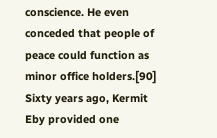conscience. He even conceded that people of peace could function as minor office holders.[90] Sixty years ago, Kermit Eby provided one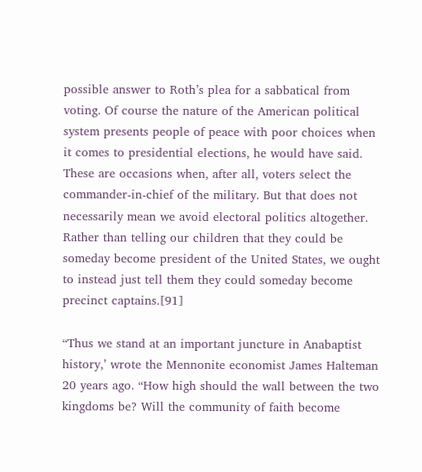possible answer to Roth’s plea for a sabbatical from voting. Of course the nature of the American political system presents people of peace with poor choices when it comes to presidential elections, he would have said. These are occasions when, after all, voters select the commander-in-chief of the military. But that does not necessarily mean we avoid electoral politics altogether. Rather than telling our children that they could be someday become president of the United States, we ought to instead just tell them they could someday become precinct captains.[91]

“Thus we stand at an important juncture in Anabaptist history,’ wrote the Mennonite economist James Halteman 20 years ago. “How high should the wall between the two kingdoms be? Will the community of faith become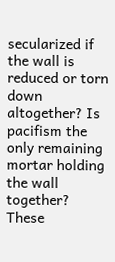secularized if the wall is reduced or torn down altogether? Is pacifism the only remaining mortar holding the wall together? These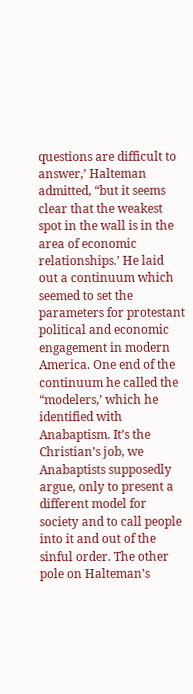questions are difficult to answer,’ Halteman admitted, “but it seems clear that the weakest spot in the wall is in the area of economic relationships.’ He laid out a continuum which seemed to set the parameters for protestant political and economic engagement in modern America. One end of the continuum he called the “modelers,’ which he identified with Anabaptism. It’s the Christian’s job, we Anabaptists supposedly argue, only to present a different model for society and to call people into it and out of the sinful order. The other pole on Halteman’s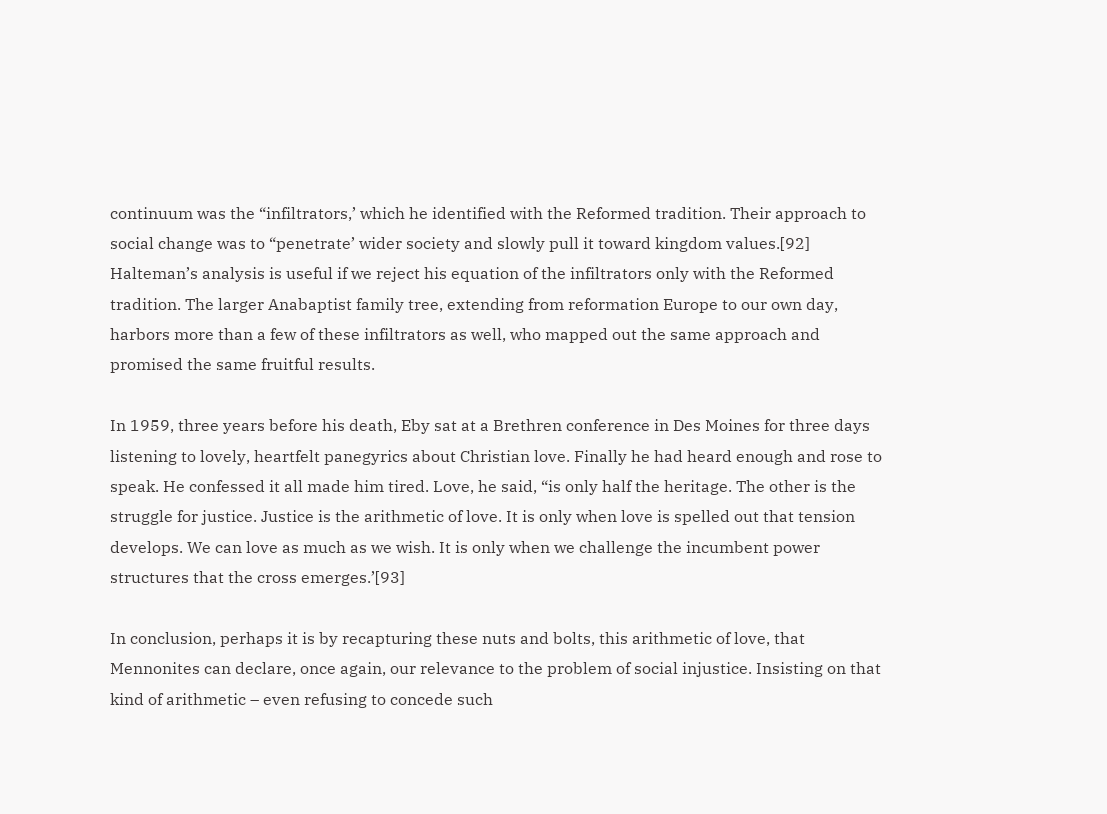continuum was the “infiltrators,’ which he identified with the Reformed tradition. Their approach to social change was to “penetrate’ wider society and slowly pull it toward kingdom values.[92] Halteman’s analysis is useful if we reject his equation of the infiltrators only with the Reformed tradition. The larger Anabaptist family tree, extending from reformation Europe to our own day, harbors more than a few of these infiltrators as well, who mapped out the same approach and promised the same fruitful results.

In 1959, three years before his death, Eby sat at a Brethren conference in Des Moines for three days listening to lovely, heartfelt panegyrics about Christian love. Finally he had heard enough and rose to speak. He confessed it all made him tired. Love, he said, “is only half the heritage. The other is the struggle for justice. Justice is the arithmetic of love. It is only when love is spelled out that tension develops. We can love as much as we wish. It is only when we challenge the incumbent power structures that the cross emerges.’[93]

In conclusion, perhaps it is by recapturing these nuts and bolts, this arithmetic of love, that Mennonites can declare, once again, our relevance to the problem of social injustice. Insisting on that kind of arithmetic – even refusing to concede such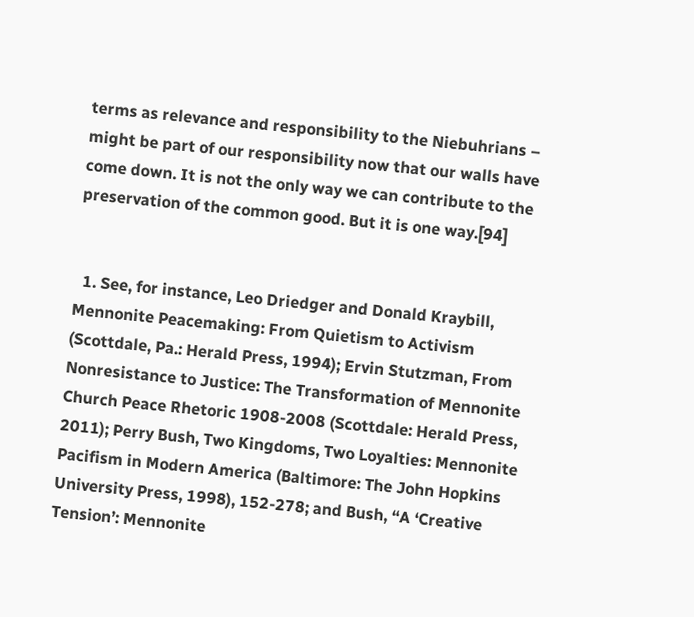terms as relevance and responsibility to the Niebuhrians – might be part of our responsibility now that our walls have come down. It is not the only way we can contribute to the preservation of the common good. But it is one way.[94]


  1. See, for instance, Leo Driedger and Donald Kraybill, Mennonite Peacemaking: From Quietism to Activism (Scottdale, Pa.: Herald Press, 1994); Ervin Stutzman, From Nonresistance to Justice: The Transformation of Mennonite Church Peace Rhetoric 1908-2008 (Scottdale: Herald Press, 2011); Perry Bush, Two Kingdoms, Two Loyalties: Mennonite Pacifism in Modern America (Baltimore: The John Hopkins University Press, 1998), 152-278; and Bush, “A ‘Creative Tension’: Mennonite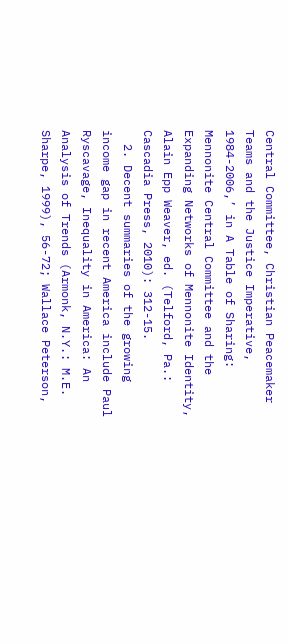Central Committee, Christian Peacemaker Teams and the Justice Imperative, 1984-2006,’ in A Table of Sharing: Mennonite Central Committee and the Expanding Networks of Mennonite Identity, Alain Epp Weaver, ed. (Telford, Pa.: Cascadia Press, 2010): 312-15.
  2. Decent summaries of the growing income gap in recent America include Paul Ryscavage, Inequality in America: An Analysis of Trends (Armonk, N.Y.: M.E. Sharpe, 1999), 56-72; Wallace Peterson,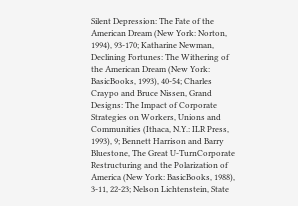Silent Depression: The Fate of the American Dream (New York: Norton, 1994), 93-170; Katharine Newman, Declining Fortunes: The Withering of the American Dream (New York: BasicBooks, 1993), 40-54; Charles Craypo and Bruce Nissen, Grand Designs: The Impact of Corporate Strategies on Workers, Unions and Communities (Ithaca, N.Y.: ILR Press, 1993), 9; Bennett Harrison and Barry Bluestone, The Great U-TurnCorporate Restructuring and the Polarization of America (New York: BasicBooks, 1988), 3-11, 22-23; Nelson Lichtenstein, State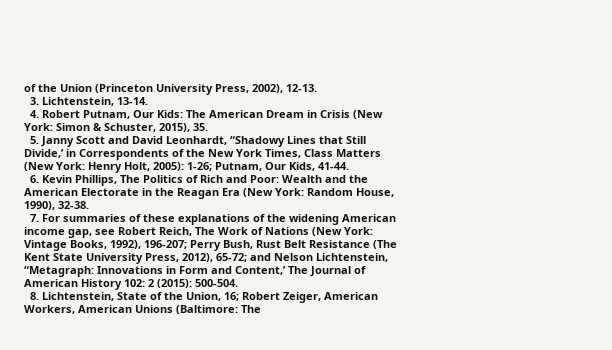of the Union (Princeton University Press, 2002), 12-13.
  3. Lichtenstein, 13-14.
  4. Robert Putnam, Our Kids: The American Dream in Crisis (New York: Simon & Schuster, 2015), 35.
  5. Janny Scott and David Leonhardt, “Shadowy Lines that Still Divide,’ in Correspondents of the New York Times, Class Matters (New York: Henry Holt, 2005): 1-26; Putnam, Our Kids, 41-44.
  6. Kevin Phillips, The Politics of Rich and Poor: Wealth and the American Electorate in the Reagan Era (New York: Random House, 1990), 32-38.
  7. For summaries of these explanations of the widening American income gap, see Robert Reich, The Work of Nations (New York: Vintage Books, 1992), 196-207; Perry Bush, Rust Belt Resistance (The Kent State University Press, 2012), 65-72; and Nelson Lichtenstein, “Metagraph: Innovations in Form and Content,’ The Journal of American History 102: 2 (2015): 500-504.
  8. Lichtenstein, State of the Union, 16; Robert Zeiger, American Workers, American Unions (Baltimore: The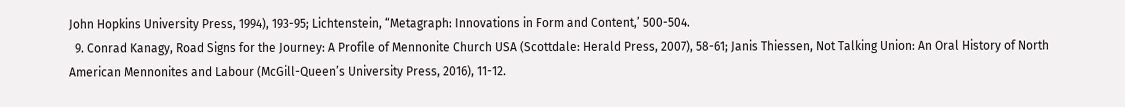John Hopkins University Press, 1994), 193-95; Lichtenstein, “Metagraph: Innovations in Form and Content,’ 500-504.
  9. Conrad Kanagy, Road Signs for the Journey: A Profile of Mennonite Church USA (Scottdale: Herald Press, 2007), 58-61; Janis Thiessen, Not Talking Union: An Oral History of North American Mennonites and Labour (McGill-Queen’s University Press, 2016), 11-12.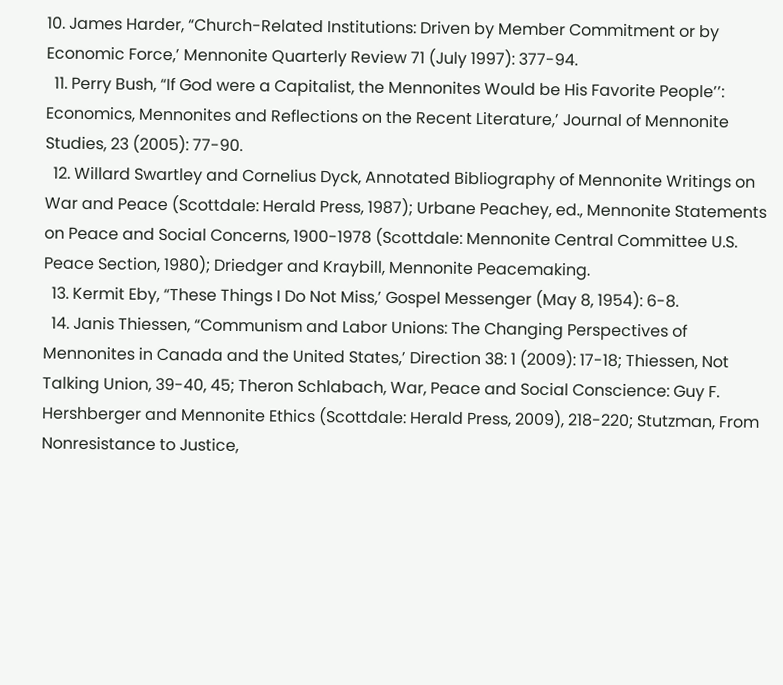10. James Harder, “Church-Related Institutions: Driven by Member Commitment or by Economic Force,’ Mennonite Quarterly Review 71 (July 1997): 377-94.
  11. Perry Bush, “If God were a Capitalist, the Mennonites Would be His Favorite People’’: Economics, Mennonites and Reflections on the Recent Literature,’ Journal of Mennonite Studies, 23 (2005): 77-90.
  12. Willard Swartley and Cornelius Dyck, Annotated Bibliography of Mennonite Writings on War and Peace (Scottdale: Herald Press, 1987); Urbane Peachey, ed., Mennonite Statements on Peace and Social Concerns, 1900-1978 (Scottdale: Mennonite Central Committee U.S. Peace Section, 1980); Driedger and Kraybill, Mennonite Peacemaking.
  13. Kermit Eby, “These Things I Do Not Miss,’ Gospel Messenger (May 8, 1954): 6-8.
  14. Janis Thiessen, “Communism and Labor Unions: The Changing Perspectives of Mennonites in Canada and the United States,’ Direction 38: 1 (2009): 17-18; Thiessen, Not Talking Union, 39-40, 45; Theron Schlabach, War, Peace and Social Conscience: Guy F. Hershberger and Mennonite Ethics (Scottdale: Herald Press, 2009), 218-220; Stutzman, From Nonresistance to Justice,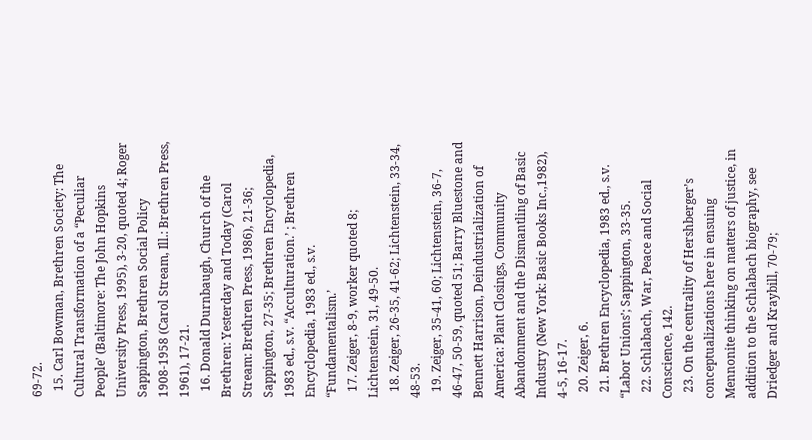69-72.
  15. Carl Bowman, Brethren Society: The Cultural Transformation of a “Peculiar People’ (Baltimore: The John Hopkins University Press, 1995), 3-20, quoted 4; Roger Sappington, Brethren Social Policy 1908-1958 (Carol Stream, Ill.: Brethren Press, 1961), 17-21.
  16. Donald Durnbaugh, Church of the Brethren: Yesterday and Today (Carol Stream: Brethren Press, 1986), 21-36; Sappington, 27-35; Brethren Encyclopedia, 1983 ed., s.v. “Acculturation.’ ; Brethren Encyclopedia, 1983 ed., s.v. “Fundamentalism.’
  17. Zeiger, 8-9, worker quoted 8; Lichtenstein, 31, 49-50.
  18. Zeiger, 26-35, 41-62; Lichtenstein, 33-34, 48-53.
  19. Zeiger, 35-41, 60; Lichtenstein, 36-7, 46-47, 50-59, quoted 51; Barry Bluestone and Bennett Harrison, Deindustrialization of America: Plant Closings, Community Abandonment and the Dismantling of Basic Industry (New York: Basic Books Inc.,1982), 4-5, 16-17.
  20. Zeiger, 6.
  21. Brethren Encyclopedia, 1983 ed., s.v. “Labor Unions’; Sappington, 33-35.
  22. Schlabach, War, Peace and Social Conscience, 142.
  23. On the centrality of Hershberger’s conceptualizations here in ensuing Mennonite thinking on matters of justice, in addition to the Schlabach biography, see Driedger and Kraybill, 70-79;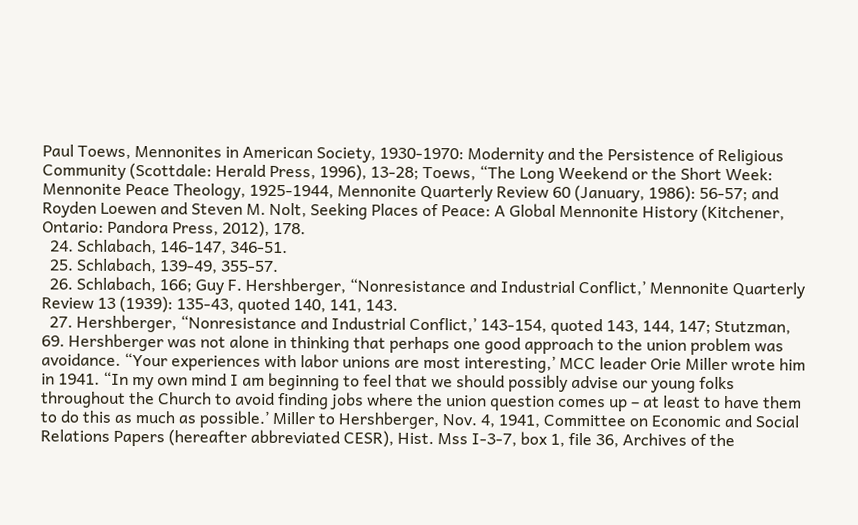Paul Toews, Mennonites in American Society, 1930-1970: Modernity and the Persistence of Religious Community (Scottdale: Herald Press, 1996), 13-28; Toews, “The Long Weekend or the Short Week: Mennonite Peace Theology, 1925-1944, Mennonite Quarterly Review 60 (January, 1986): 56-57; and Royden Loewen and Steven M. Nolt, Seeking Places of Peace: A Global Mennonite History (Kitchener, Ontario: Pandora Press, 2012), 178.
  24. Schlabach, 146-147, 346-51.
  25. Schlabach, 139-49, 355-57.
  26. Schlabach, 166; Guy F. Hershberger, “Nonresistance and Industrial Conflict,’ Mennonite Quarterly Review 13 (1939): 135-43, quoted 140, 141, 143.
  27. Hershberger, “Nonresistance and Industrial Conflict,’ 143-154, quoted 143, 144, 147; Stutzman, 69. Hershberger was not alone in thinking that perhaps one good approach to the union problem was avoidance. “Your experiences with labor unions are most interesting,’ MCC leader Orie Miller wrote him in 1941. “In my own mind I am beginning to feel that we should possibly advise our young folks throughout the Church to avoid finding jobs where the union question comes up – at least to have them to do this as much as possible.’ Miller to Hershberger, Nov. 4, 1941, Committee on Economic and Social Relations Papers (hereafter abbreviated CESR), Hist. Mss I-3-7, box 1, file 36, Archives of the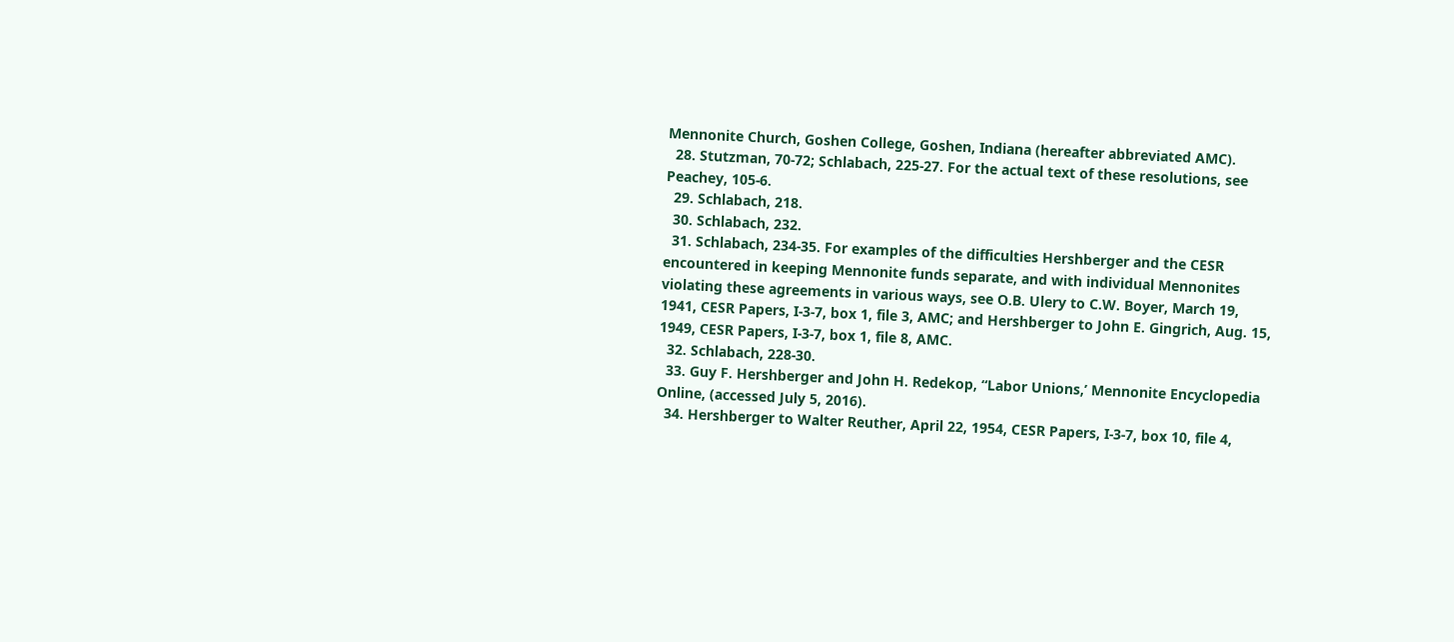Mennonite Church, Goshen College, Goshen, Indiana (hereafter abbreviated AMC).
  28. Stutzman, 70-72; Schlabach, 225-27. For the actual text of these resolutions, see Peachey, 105-6.
  29. Schlabach, 218.
  30. Schlabach, 232.
  31. Schlabach, 234-35. For examples of the difficulties Hershberger and the CESR encountered in keeping Mennonite funds separate, and with individual Mennonites violating these agreements in various ways, see O.B. Ulery to C.W. Boyer, March 19, 1941, CESR Papers, I-3-7, box 1, file 3, AMC; and Hershberger to John E. Gingrich, Aug. 15, 1949, CESR Papers, I-3-7, box 1, file 8, AMC.
  32. Schlabach, 228-30.
  33. Guy F. Hershberger and John H. Redekop, “Labor Unions,’ Mennonite Encyclopedia Online, (accessed July 5, 2016).
  34. Hershberger to Walter Reuther, April 22, 1954, CESR Papers, I-3-7, box 10, file 4,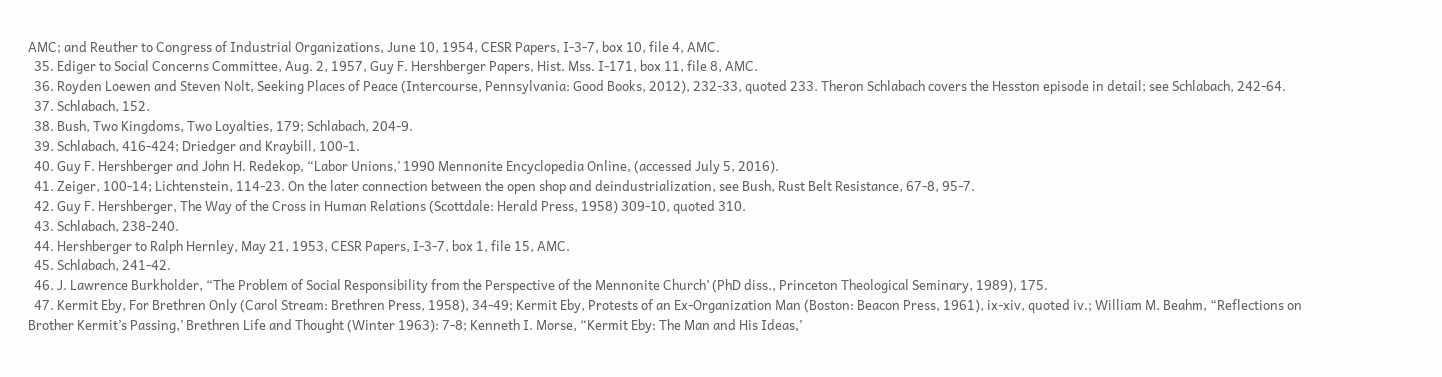AMC; and Reuther to Congress of Industrial Organizations, June 10, 1954, CESR Papers, I-3-7, box 10, file 4, AMC.
  35. Ediger to Social Concerns Committee, Aug. 2, 1957, Guy F. Hershberger Papers, Hist. Mss. I-171, box 11, file 8, AMC.
  36. Royden Loewen and Steven Nolt, Seeking Places of Peace (Intercourse, Pennsylvania: Good Books, 2012), 232-33, quoted 233. Theron Schlabach covers the Hesston episode in detail; see Schlabach, 242-64.
  37. Schlabach, 152.
  38. Bush, Two Kingdoms, Two Loyalties, 179; Schlabach, 204-9.
  39. Schlabach, 416-424; Driedger and Kraybill, 100-1.
  40. Guy F. Hershberger and John H. Redekop, “Labor Unions,’ 1990 Mennonite Encyclopedia Online, (accessed July 5, 2016).
  41. Zeiger, 100-14; Lichtenstein, 114-23. On the later connection between the open shop and deindustrialization, see Bush, Rust Belt Resistance, 67-8, 95-7.
  42. Guy F. Hershberger, The Way of the Cross in Human Relations (Scottdale: Herald Press, 1958) 309-10, quoted 310.
  43. Schlabach, 238-240.
  44. Hershberger to Ralph Hernley, May 21, 1953, CESR Papers, I-3-7, box 1, file 15, AMC.
  45. Schlabach, 241-42.
  46. J. Lawrence Burkholder, “The Problem of Social Responsibility from the Perspective of the Mennonite Church’ (PhD diss., Princeton Theological Seminary, 1989), 175.
  47. Kermit Eby, For Brethren Only (Carol Stream: Brethren Press, 1958), 34-49; Kermit Eby, Protests of an Ex-Organization Man (Boston: Beacon Press, 1961), ix-xiv, quoted iv.; William M. Beahm, “Reflections on Brother Kermit’s Passing,’ Brethren Life and Thought (Winter 1963): 7-8; Kenneth I. Morse, “Kermit Eby: The Man and His Ideas,’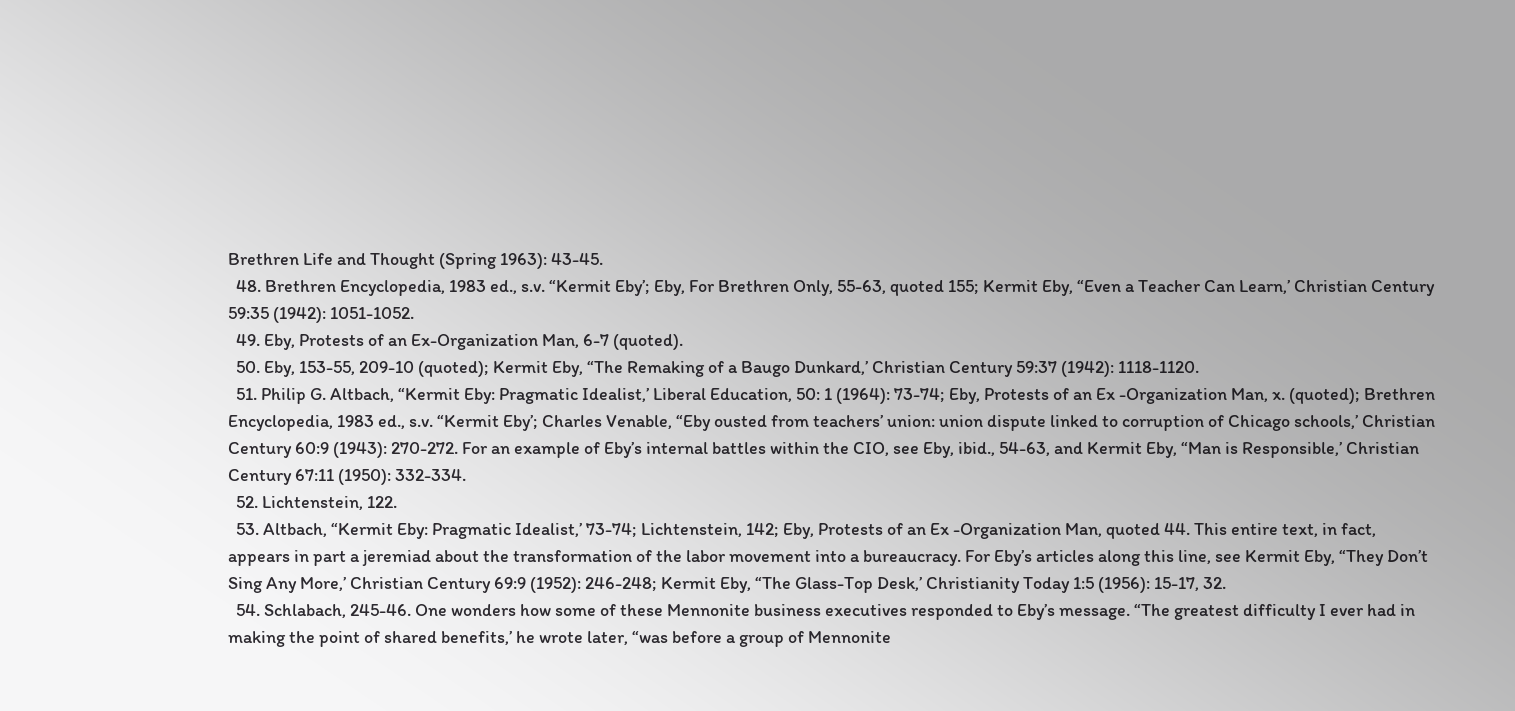Brethren Life and Thought (Spring 1963): 43-45.
  48. Brethren Encyclopedia, 1983 ed., s.v. “Kermit Eby’; Eby, For Brethren Only, 55-63, quoted 155; Kermit Eby, “Even a Teacher Can Learn,’ Christian Century 59:35 (1942): 1051-1052.
  49. Eby, Protests of an Ex-Organization Man, 6-7 (quoted).
  50. Eby, 153-55, 209-10 (quoted); Kermit Eby, “The Remaking of a Baugo Dunkard,’ Christian Century 59:37 (1942): 1118-1120.
  51. Philip G. Altbach, “Kermit Eby: Pragmatic Idealist,’ Liberal Education, 50: 1 (1964): 73-74; Eby, Protests of an Ex -Organization Man, x. (quoted); Brethren Encyclopedia, 1983 ed., s.v. “Kermit Eby’; Charles Venable, “Eby ousted from teachers’ union: union dispute linked to corruption of Chicago schools,’ Christian Century 60:9 (1943): 270-272. For an example of Eby’s internal battles within the CIO, see Eby, ibid., 54-63, and Kermit Eby, “Man is Responsible,’ Christian Century 67:11 (1950): 332-334.
  52. Lichtenstein, 122.
  53. Altbach, “Kermit Eby: Pragmatic Idealist,’ 73-74; Lichtenstein, 142; Eby, Protests of an Ex -Organization Man, quoted 44. This entire text, in fact, appears in part a jeremiad about the transformation of the labor movement into a bureaucracy. For Eby’s articles along this line, see Kermit Eby, “They Don’t Sing Any More,’ Christian Century 69:9 (1952): 246-248; Kermit Eby, “The Glass-Top Desk,’ Christianity Today 1:5 (1956): 15-17, 32.
  54. Schlabach, 245-46. One wonders how some of these Mennonite business executives responded to Eby’s message. “The greatest difficulty I ever had in making the point of shared benefits,’ he wrote later, “was before a group of Mennonite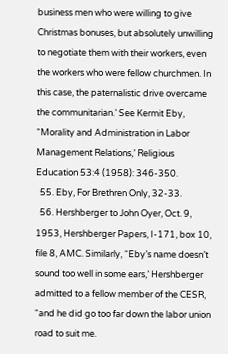business men who were willing to give Christmas bonuses, but absolutely unwilling to negotiate them with their workers, even the workers who were fellow churchmen. In this case, the paternalistic drive overcame the communitarian.’ See Kermit Eby, “Morality and Administration in Labor Management Relations,’ Religious Education 53:4 (1958): 346-350.
  55. Eby, For Brethren Only, 32-33.
  56. Hershberger to John Oyer, Oct. 9, 1953, Hershberger Papers, I-171, box 10, file 8, AMC. Similarly, “Eby’s name doesn’t sound too well in some ears,’ Hershberger admitted to a fellow member of the CESR, “and he did go too far down the labor union road to suit me.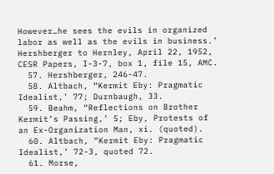However…he sees the evils in organized labor as well as the evils in business.’ Hershberger to Hernley, April 22, 1952, CESR Papers, I-3-7, box 1, file 15, AMC.
  57. Hershberger, 246-47.
  58. Altbach, “Kermit Eby: Pragmatic Idealist,’ 77; Durnbaugh, 33.
  59. Beahm, “Reflections on Brother Kermit’s Passing,’ 5; Eby, Protests of an Ex-Organization Man, xi. (quoted).
  60. Altbach, “Kermit Eby: Pragmatic Idealist,’ 72-3, quoted 72.
  61. Morse,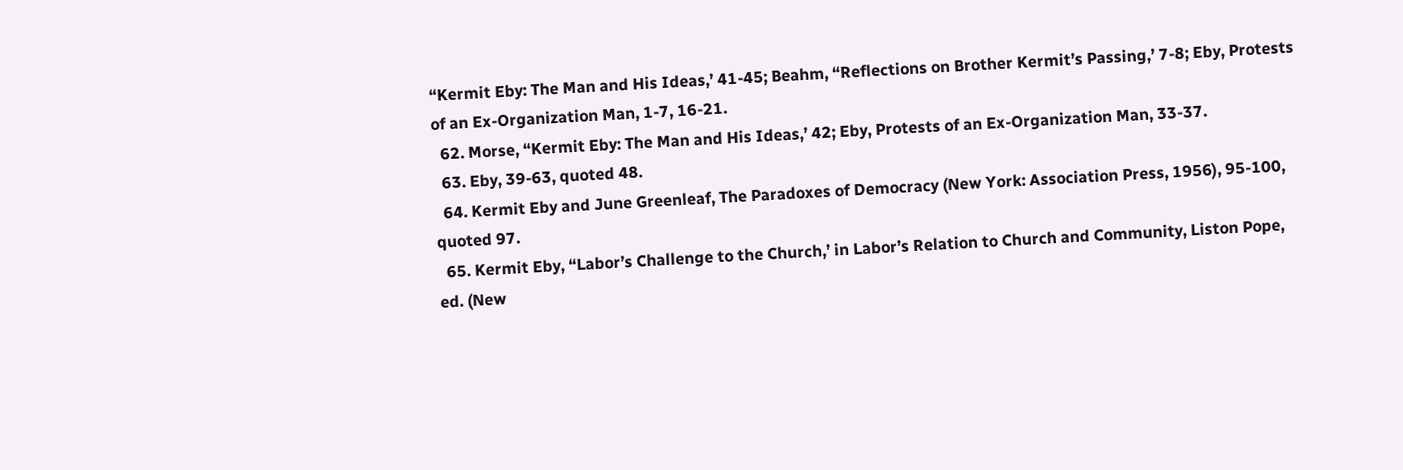“Kermit Eby: The Man and His Ideas,’ 41-45; Beahm, “Reflections on Brother Kermit’s Passing,’ 7-8; Eby, Protests of an Ex-Organization Man, 1-7, 16-21.
  62. Morse, “Kermit Eby: The Man and His Ideas,’ 42; Eby, Protests of an Ex-Organization Man, 33-37.
  63. Eby, 39-63, quoted 48.
  64. Kermit Eby and June Greenleaf, The Paradoxes of Democracy (New York: Association Press, 1956), 95-100, quoted 97.
  65. Kermit Eby, “Labor’s Challenge to the Church,’ in Labor’s Relation to Church and Community, Liston Pope, ed. (New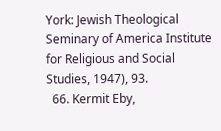York: Jewish Theological Seminary of America Institute for Religious and Social Studies, 1947), 93.
  66. Kermit Eby,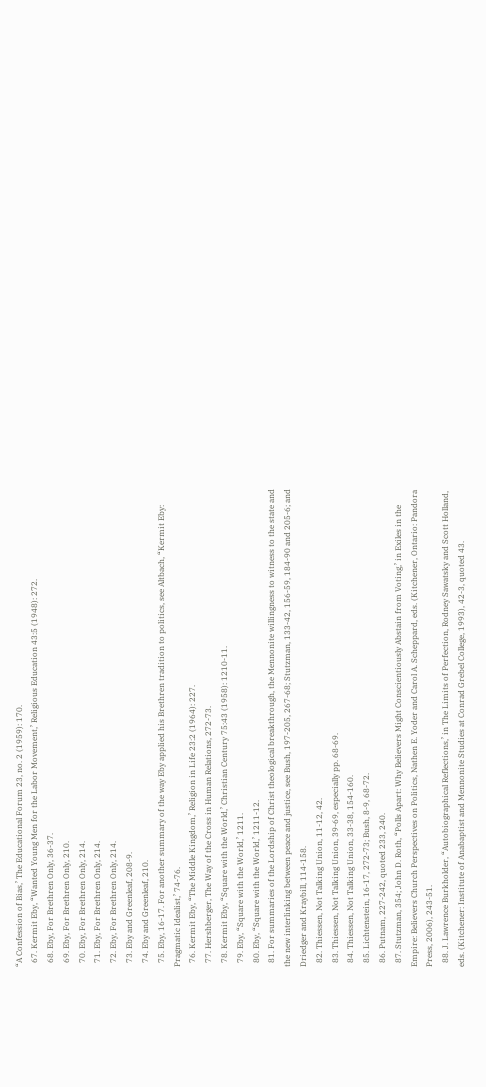“A Confession of Bias,’ The Educational Forum 23, no. 2 (1959): 170.
  67. Kermit Eby, “Wanted Young Men for the Labor Movement,’ Religious Education 43:5 (1948): 272.
  68. Eby, For Brethren Only, 36-37.
  69. Eby, For Brethren Only, 210.
  70. Eby, For Brethren Only, 214.
  71. Eby, For Brethren Only, 214.
  72. Eby, For Brethren Only, 214.
  73. Eby and Greenleaf, 208-9.
  74. Eby and Greenleaf, 210.
  75. Eby, 16-17. For another summary of the way Eby applied his Brethren tradition to politics, see Altbach, “Kermit Eby: Pragmatic Idealist,’ 74-76.
  76. Kermit Eby, “The Middle Kingdom,’ Religion in Life 23:2 (1964): 227.
  77. Hershberger, The Way of the Cross in Human Relations, 272-73.
  78. Kermit Eby, “Square with the World,’ Christian Century 75:43 (1958): 1210-11.
  79. Eby, “Square with the World,’ 1211.
  80. Eby, “Square with the World,’ 1211-12.
  81. For summaries of the Lordship of Christ theological breakthrough, the Mennonite willingness to witness to the state and the new interlinking between peace and justice, see Bush, 197-205, 267-68; Stutzman, 133-42, 156-59, 184-90 and 205-6; and Driedger and Kraybill, 114-158.
  82. Thiessen, Not Talking Union, 11-12, 42.
  83. Thiessen, Not Talking Union, 39-69, especially pp. 68-69.
  84. Thiessen, Not Talking Union, 33-38, 154-160.
  85. Lichtenstein, 16-17, 272-73; Bush, 8-9, 68-72.
  86. Putnam, 227-242, quoted 233, 240.
  87. Stutzman, 354; John D. Roth, “Polls Apart: Why Believers Might Conscientiously Abstain from Voting,’ in Exiles in the Empire: Believers Church Perspectives on Politics, Nathen E. Yoder and Carol A. Scheppard, eds. (Kitchener, Ontario: Pandora Press, 2006), 243-51.
  88. J. Lawrence Burkholder, “Autobiographical Reflections,’ in The Limits of Perfection, Rodney Sawatsky and Scott Holland, eds. (Kitchener: Institute of Anabaptist and Mennonite Studies at Conrad Grebel College, 1993), 42-3, quoted 43.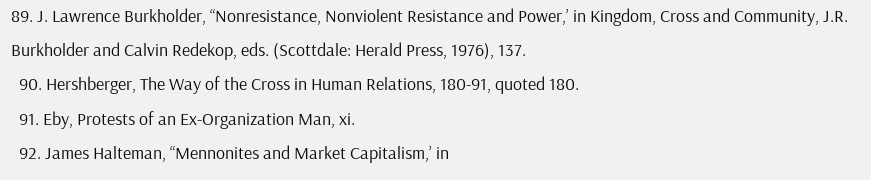89. J. Lawrence Burkholder, “Nonresistance, Nonviolent Resistance and Power,’ in Kingdom, Cross and Community, J.R. Burkholder and Calvin Redekop, eds. (Scottdale: Herald Press, 1976), 137.
  90. Hershberger, The Way of the Cross in Human Relations, 180-91, quoted 180.
  91. Eby, Protests of an Ex-Organization Man, xi.
  92. James Halteman, “Mennonites and Market Capitalism,’ in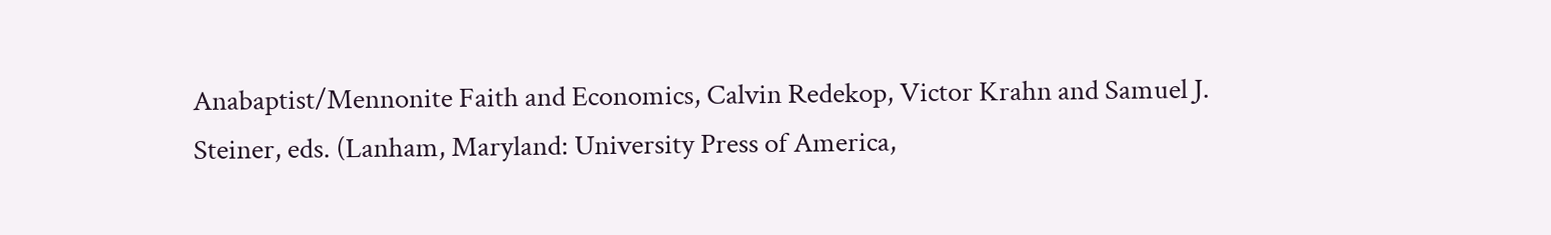Anabaptist/Mennonite Faith and Economics, Calvin Redekop, Victor Krahn and Samuel J. Steiner, eds. (Lanham, Maryland: University Press of America,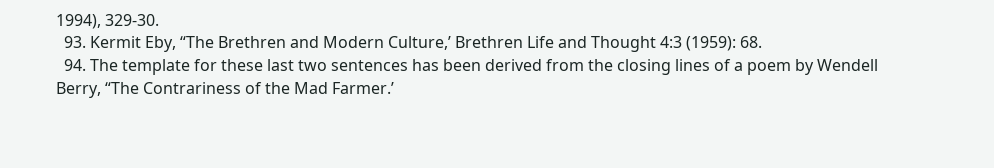1994), 329-30.
  93. Kermit Eby, “The Brethren and Modern Culture,’ Brethren Life and Thought 4:3 (1959): 68.
  94. The template for these last two sentences has been derived from the closing lines of a poem by Wendell Berry, “The Contrariness of the Mad Farmer.’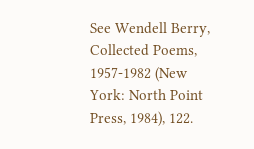See Wendell Berry, Collected Poems, 1957-1982 (New York: North Point Press, 1984), 122.